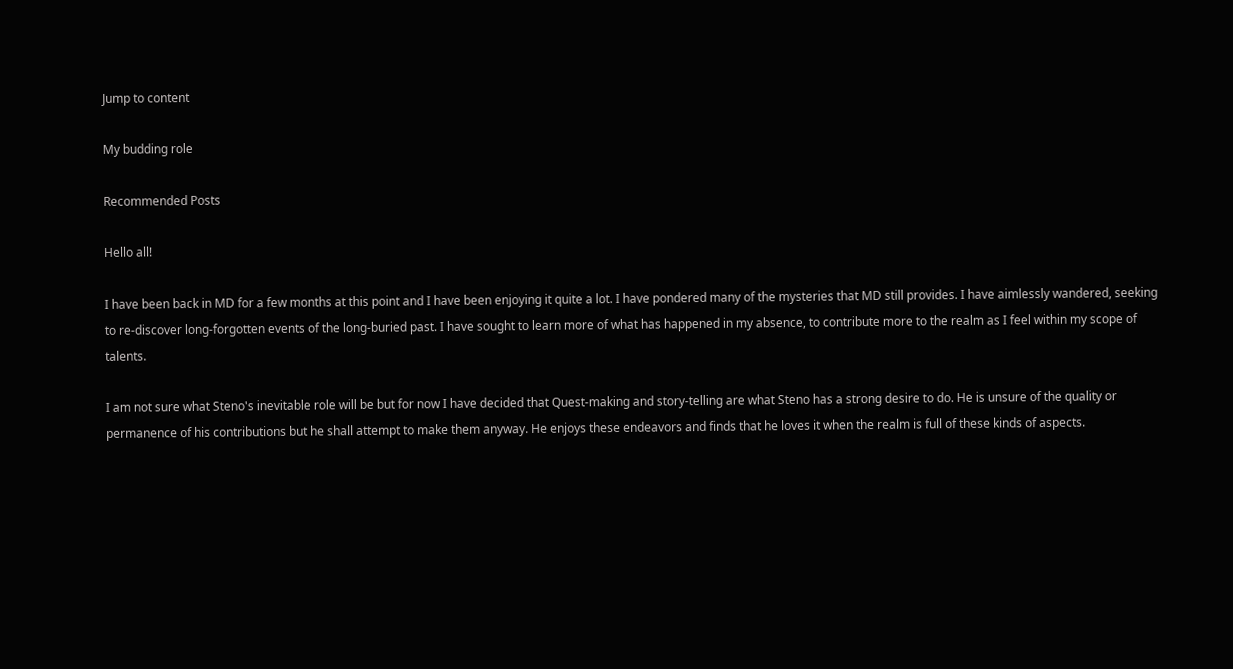Jump to content

My budding role

Recommended Posts

Hello all!

I have been back in MD for a few months at this point and I have been enjoying it quite a lot. I have pondered many of the mysteries that MD still provides. I have aimlessly wandered, seeking to re-discover long-forgotten events of the long-buried past. I have sought to learn more of what has happened in my absence, to contribute more to the realm as I feel within my scope of talents.

I am not sure what Steno's inevitable role will be but for now I have decided that Quest-making and story-telling are what Steno has a strong desire to do. He is unsure of the quality or permanence of his contributions but he shall attempt to make them anyway. He enjoys these endeavors and finds that he loves it when the realm is full of these kinds of aspects.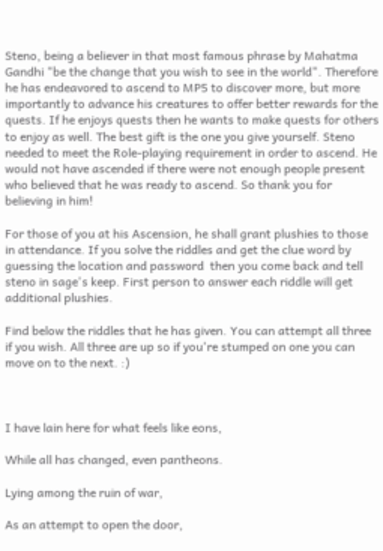Steno, being a believer in that most famous phrase by Mahatma Gandhi "be the change that you wish to see in the world". Therefore he has endeavored to ascend to MP5 to discover more, but more importantly to advance his creatures to offer better rewards for the quests. If he enjoys quests then he wants to make quests for others to enjoy as well. The best gift is the one you give yourself. Steno needed to meet the Role-playing requirement in order to ascend. He would not have ascended if there were not enough people present who believed that he was ready to ascend. So thank you for believing in him!

For those of you at his Ascension, he shall grant plushies to those in attendance. If you solve the riddles and get the clue word by guessing the location and password  then you come back and tell steno in sage's keep. First person to answer each riddle will get additional plushies.

Find below the riddles that he has given. You can attempt all three if you wish. All three are up so if you're stumped on one you can move on to the next. :)



I have lain here for what feels like eons,

While all has changed, even pantheons.

Lying among the ruin of war,

As an attempt to open the door,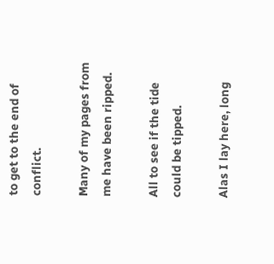to get to the end of conflict.

Many of my pages from me have been ripped.

All to see if the tide could be tipped.

Alas I lay here, long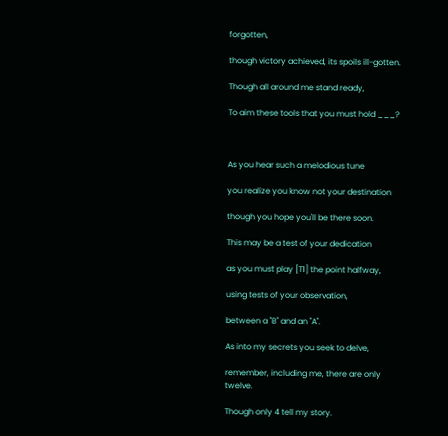forgotten,

though victory achieved, its spoils ill-gotten.

Though all around me stand ready,

To aim these tools that you must hold ___?



As you hear such a melodious tune

you realize you know not your destination

though you hope you'll be there soon.

This may be a test of your dedication

as you must play [T1] the point halfway,

using tests of your observation,

between a "B" and an "A".

As into my secrets you seek to delve,

remember, including me, there are only twelve.

Though only 4 tell my story.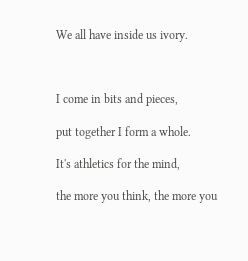We all have inside us ivory.



I come in bits and pieces,

put together I form a whole.

It's athletics for the mind,

the more you think, the more you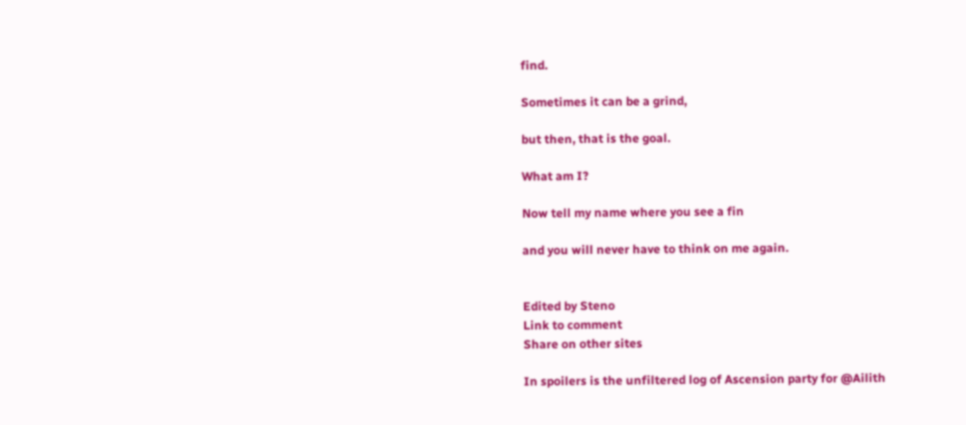find.

Sometimes it can be a grind,

but then, that is the goal.

What am I?

Now tell my name where you see a fin

and you will never have to think on me again.


Edited by Steno
Link to comment
Share on other sites

In spoilers is the unfiltered log of Ascension party for @Ailith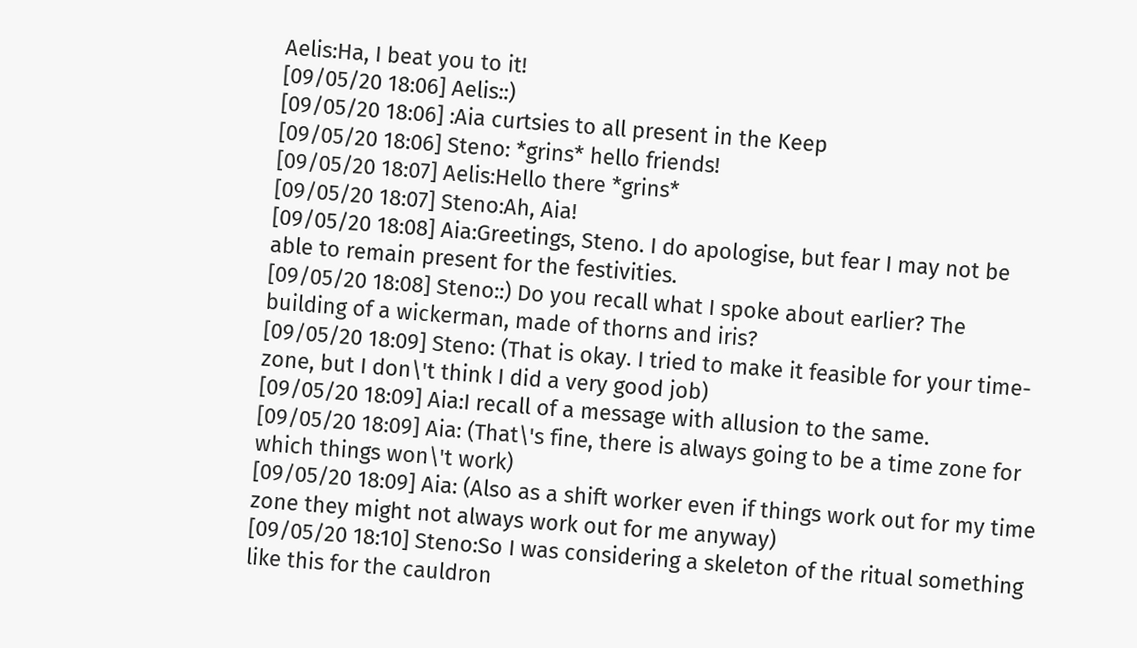Aelis:Ha, I beat you to it!
[09/05/20 18:06] Aelis::)
[09/05/20 18:06] :Aia curtsies to all present in the Keep
[09/05/20 18:06] Steno: *grins* hello friends!
[09/05/20 18:07] Aelis:Hello there *grins*
[09/05/20 18:07] Steno:Ah, Aia!
[09/05/20 18:08] Aia:Greetings, Steno. I do apologise, but fear I may not be able to remain present for the festivities.
[09/05/20 18:08] Steno::) Do you recall what I spoke about earlier? The building of a wickerman, made of thorns and iris?
[09/05/20 18:09] Steno: (That is okay. I tried to make it feasible for your time-zone, but I don\'t think I did a very good job)
[09/05/20 18:09] Aia:I recall of a message with allusion to the same.
[09/05/20 18:09] Aia: (That\'s fine, there is always going to be a time zone for which things won\'t work)
[09/05/20 18:09] Aia: (Also as a shift worker even if things work out for my time zone they might not always work out for me anyway)
[09/05/20 18:10] Steno:So I was considering a skeleton of the ritual something like this for the cauldron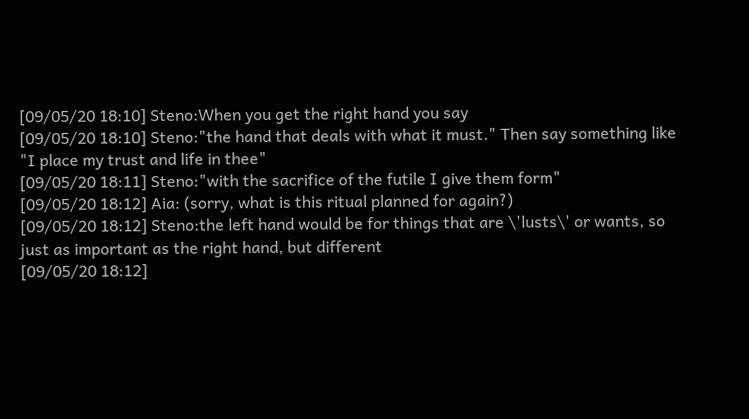[09/05/20 18:10] Steno:When you get the right hand you say
[09/05/20 18:10] Steno:"the hand that deals with what it must." Then say something like "I place my trust and life in thee"
[09/05/20 18:11] Steno:"with the sacrifice of the futile I give them form"
[09/05/20 18:12] Aia: (sorry, what is this ritual planned for again?)
[09/05/20 18:12] Steno:the left hand would be for things that are \'lusts\' or wants, so just as important as the right hand, but different
[09/05/20 18:12]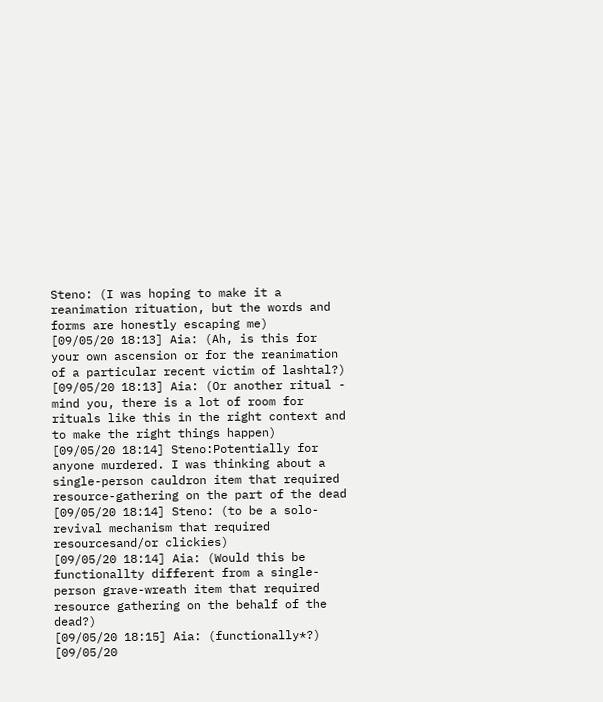Steno: (I was hoping to make it a reanimation rituation, but the words and forms are honestly escaping me)
[09/05/20 18:13] Aia: (Ah, is this for your own ascension or for the reanimation of a particular recent victim of lashtal?)
[09/05/20 18:13] Aia: (Or another ritual - mind you, there is a lot of room for rituals like this in the right context and to make the right things happen)
[09/05/20 18:14] Steno:Potentially for anyone murdered. I was thinking about a single-person cauldron item that required resource-gathering on the part of the dead
[09/05/20 18:14] Steno: (to be a solo-revival mechanism that required resourcesand/or clickies)
[09/05/20 18:14] Aia: (Would this be functionallty different from a single-person grave-wreath item that required resource gathering on the behalf of the dead?)
[09/05/20 18:15] Aia: (functionally*?)
[09/05/20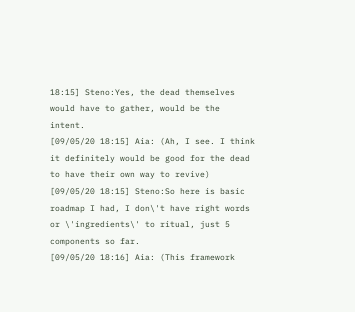18:15] Steno:Yes, the dead themselves would have to gather, would be the intent.
[09/05/20 18:15] Aia: (Ah, I see. I think it definitely would be good for the dead to have their own way to revive)
[09/05/20 18:15] Steno:So here is basic roadmap I had, I don\'t have right words or \'ingredients\' to ritual, just 5 components so far.
[09/05/20 18:16] Aia: (This framework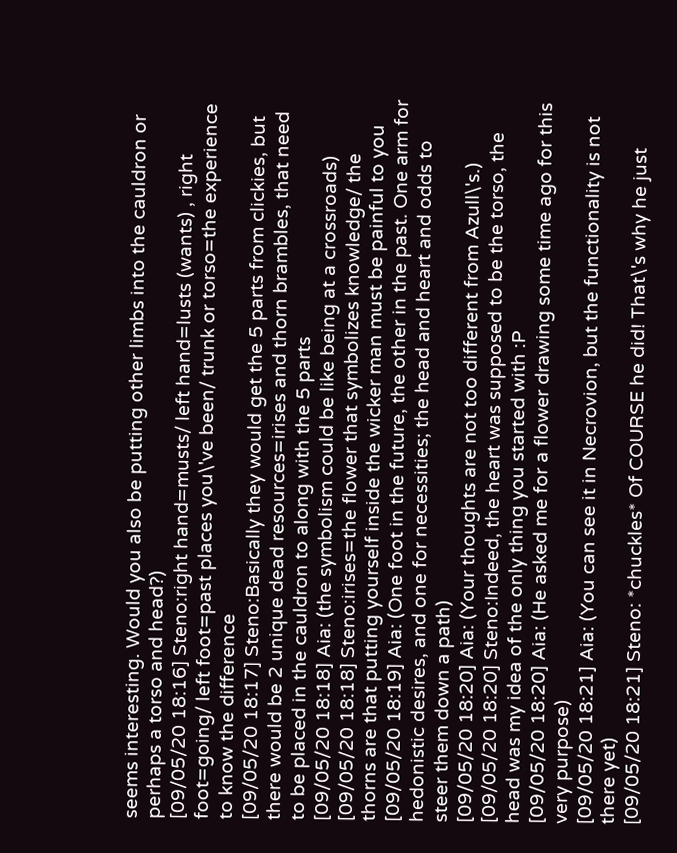seems interesting. Would you also be putting other limbs into the cauldron or perhaps a torso and head?)
[09/05/20 18:16] Steno:right hand=musts/ left hand=lusts (wants) , right foot=going/ left foot=past places you\'ve been/ trunk or torso=the experience to know the difference
[09/05/20 18:17] Steno:Basically they would get the 5 parts from clickies, but there would be 2 unique dead resources=irises and thorn brambles, that need to be placed in the cauldron to along with the 5 parts
[09/05/20 18:18] Aia: (the symbolism could be like being at a crossroads)
[09/05/20 18:18] Steno:irises=the flower that symbolizes knowledge/ the thorns are that putting yourself inside the wicker man must be painful to you
[09/05/20 18:19] Aia: (One foot in the future, the other in the past. One arm for hedonistic desires, and one for necessities; the head and heart and odds to steer them down a path)
[09/05/20 18:20] Aia: (Your thoughts are not too different from Azull\'s.)
[09/05/20 18:20] Steno:Indeed, the heart was supposed to be the torso, the head was my idea of the only thing you started with :P
[09/05/20 18:20] Aia: (He asked me for a flower drawing some time ago for this very purpose)
[09/05/20 18:21] Aia: (You can see it in Necrovion, but the functionality is not there yet)
[09/05/20 18:21] Steno: *chuckles* Of COURSE he did! That\'s why he just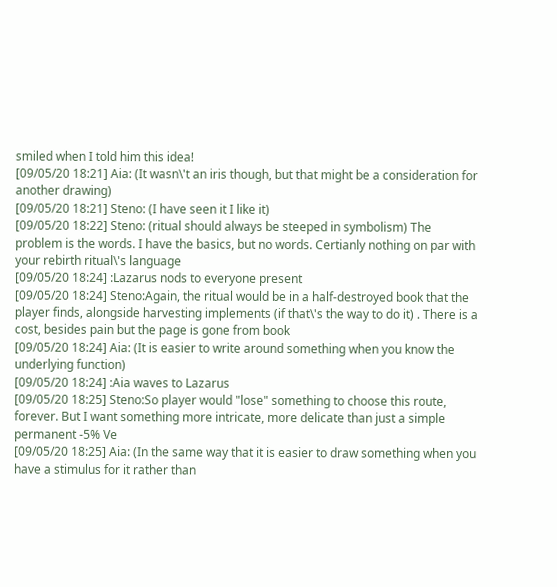smiled when I told him this idea!
[09/05/20 18:21] Aia: (It wasn\'t an iris though, but that might be a consideration for another drawing)
[09/05/20 18:21] Steno: (I have seen it I like it)
[09/05/20 18:22] Steno: (ritual should always be steeped in symbolism) The problem is the words. I have the basics, but no words. Certianly nothing on par with your rebirth ritual\'s language
[09/05/20 18:24] :Lazarus nods to everyone present
[09/05/20 18:24] Steno:Again, the ritual would be in a half-destroyed book that the player finds, alongside harvesting implements (if that\'s the way to do it) . There is a cost, besides pain but the page is gone from book
[09/05/20 18:24] Aia: (It is easier to write around something when you know the underlying function)
[09/05/20 18:24] :Aia waves to Lazarus
[09/05/20 18:25] Steno:So player would "lose" something to choose this route, forever. But I want something more intricate, more delicate than just a simple permanent -5% Ve
[09/05/20 18:25] Aia: (In the same way that it is easier to draw something when you have a stimulus for it rather than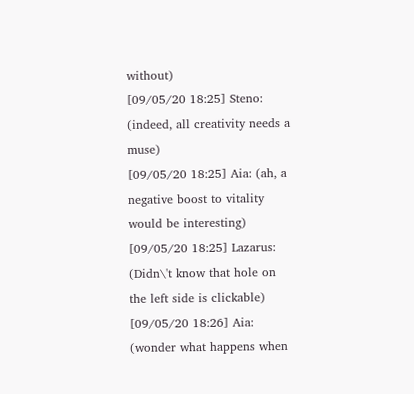without)
[09/05/20 18:25] Steno: (indeed, all creativity needs a muse)
[09/05/20 18:25] Aia: (ah, a negative boost to vitality would be interesting)
[09/05/20 18:25] Lazarus: (Didn\'t know that hole on the left side is clickable)
[09/05/20 18:26] Aia: (wonder what happens when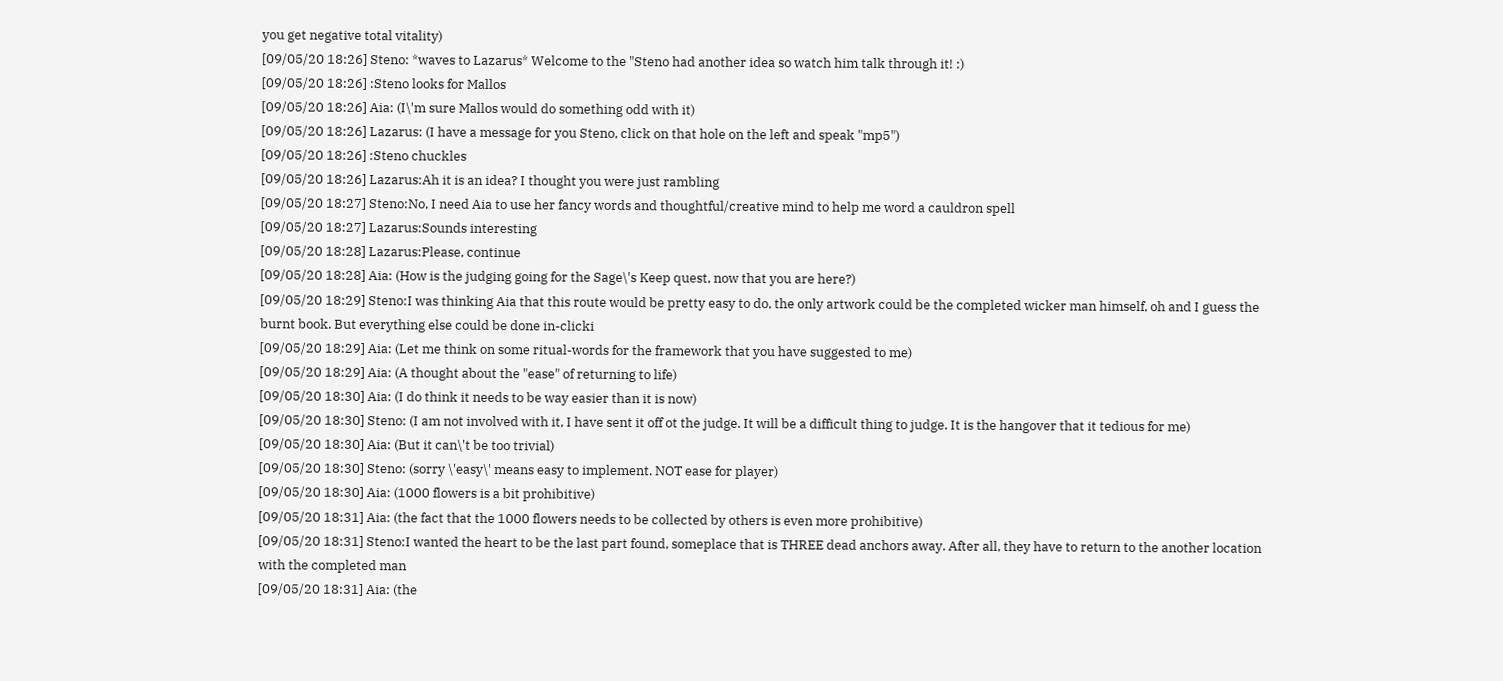you get negative total vitality)
[09/05/20 18:26] Steno: *waves to Lazarus* Welcome to the "Steno had another idea so watch him talk through it! :)
[09/05/20 18:26] :Steno looks for Mallos
[09/05/20 18:26] Aia: (I\'m sure Mallos would do something odd with it)
[09/05/20 18:26] Lazarus: (I have a message for you Steno, click on that hole on the left and speak "mp5")
[09/05/20 18:26] :Steno chuckles
[09/05/20 18:26] Lazarus:Ah it is an idea? I thought you were just rambling
[09/05/20 18:27] Steno:No, I need Aia to use her fancy words and thoughtful/creative mind to help me word a cauldron spell
[09/05/20 18:27] Lazarus:Sounds interesting
[09/05/20 18:28] Lazarus:Please, continue
[09/05/20 18:28] Aia: (How is the judging going for the Sage\'s Keep quest, now that you are here?)
[09/05/20 18:29] Steno:I was thinking Aia that this route would be pretty easy to do, the only artwork could be the completed wicker man himself, oh and I guess the burnt book. But everything else could be done in-clicki
[09/05/20 18:29] Aia: (Let me think on some ritual-words for the framework that you have suggested to me)
[09/05/20 18:29] Aia: (A thought about the "ease" of returning to life)
[09/05/20 18:30] Aia: (I do think it needs to be way easier than it is now)
[09/05/20 18:30] Steno: (I am not involved with it, I have sent it off ot the judge. It will be a difficult thing to judge. It is the hangover that it tedious for me)
[09/05/20 18:30] Aia: (But it can\'t be too trivial)
[09/05/20 18:30] Steno: (sorry \'easy\' means easy to implement. NOT ease for player)
[09/05/20 18:30] Aia: (1000 flowers is a bit prohibitive)
[09/05/20 18:31] Aia: (the fact that the 1000 flowers needs to be collected by others is even more prohibitive)
[09/05/20 18:31] Steno:I wanted the heart to be the last part found, someplace that is THREE dead anchors away. After all, they have to return to the another location with the completed man
[09/05/20 18:31] Aia: (the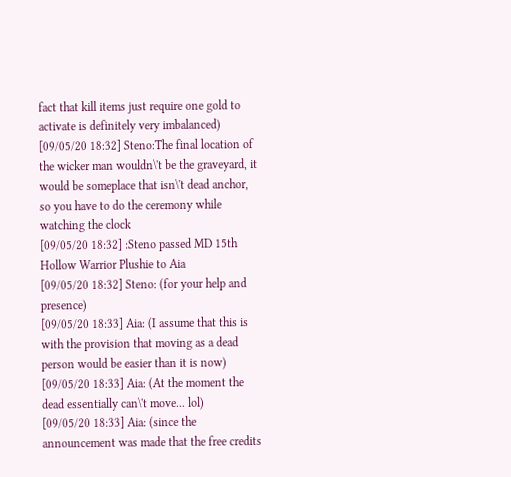fact that kill items just require one gold to activate is definitely very imbalanced)
[09/05/20 18:32] Steno:The final location of the wicker man wouldn\'t be the graveyard, it would be someplace that isn\'t dead anchor, so you have to do the ceremony while watching the clock
[09/05/20 18:32] :Steno passed MD 15th Hollow Warrior Plushie to Aia
[09/05/20 18:32] Steno: (for your help and presence)
[09/05/20 18:33] Aia: (I assume that this is with the provision that moving as a dead person would be easier than it is now)
[09/05/20 18:33] Aia: (At the moment the dead essentially can\'t move... lol)
[09/05/20 18:33] Aia: (since the announcement was made that the free credits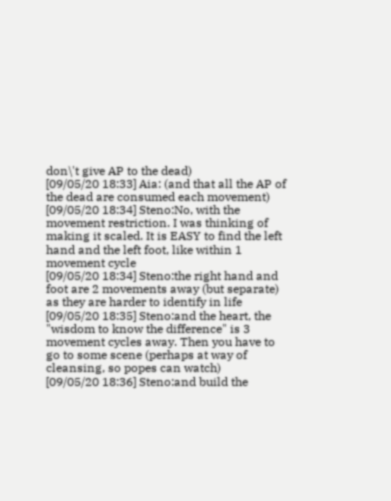don\'t give AP to the dead)
[09/05/20 18:33] Aia: (and that all the AP of the dead are consumed each movement)
[09/05/20 18:34] Steno:No, with the movement restriction. I was thinking of making it scaled. It is EASY to find the left hand and the left foot, like within 1 movement cycle
[09/05/20 18:34] Steno:the right hand and foot are 2 movements away (but separate) as they are harder to identify in life
[09/05/20 18:35] Steno:and the heart, the "wisdom to know the difference" is 3 movement cycles away. Then you have to go to some scene (perhaps at way of cleansing, so popes can watch)
[09/05/20 18:36] Steno:and build the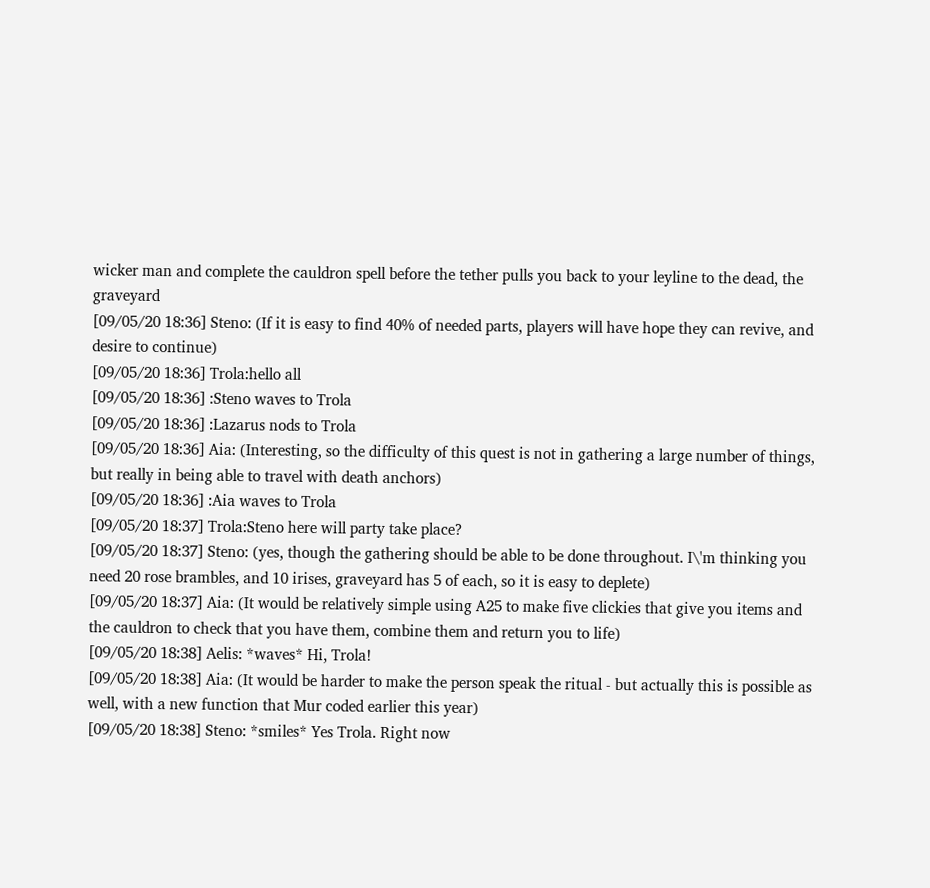wicker man and complete the cauldron spell before the tether pulls you back to your leyline to the dead, the graveyard
[09/05/20 18:36] Steno: (If it is easy to find 40% of needed parts, players will have hope they can revive, and desire to continue)
[09/05/20 18:36] Trola:hello all
[09/05/20 18:36] :Steno waves to Trola
[09/05/20 18:36] :Lazarus nods to Trola
[09/05/20 18:36] Aia: (Interesting, so the difficulty of this quest is not in gathering a large number of things, but really in being able to travel with death anchors)
[09/05/20 18:36] :Aia waves to Trola
[09/05/20 18:37] Trola:Steno here will party take place?
[09/05/20 18:37] Steno: (yes, though the gathering should be able to be done throughout. I\'m thinking you need 20 rose brambles, and 10 irises, graveyard has 5 of each, so it is easy to deplete)
[09/05/20 18:37] Aia: (It would be relatively simple using A25 to make five clickies that give you items and the cauldron to check that you have them, combine them and return you to life)
[09/05/20 18:38] Aelis: *waves* Hi, Trola!
[09/05/20 18:38] Aia: (It would be harder to make the person speak the ritual - but actually this is possible as well, with a new function that Mur coded earlier this year)
[09/05/20 18:38] Steno: *smiles* Yes Trola. Right now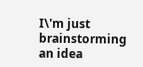I\'m just brainstorming an idea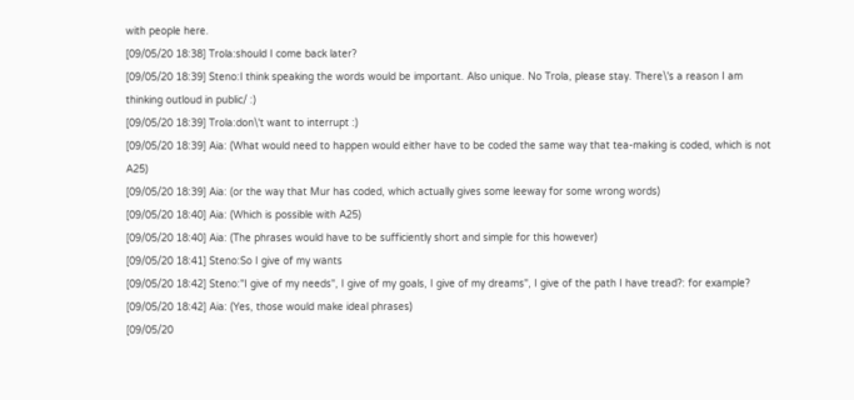with people here.
[09/05/20 18:38] Trola:should I come back later?
[09/05/20 18:39] Steno:I think speaking the words would be important. Also unique. No Trola, please stay. There\'s a reason I am thinking outloud in public/ :)
[09/05/20 18:39] Trola:don\'t want to interrupt :)
[09/05/20 18:39] Aia: (What would need to happen would either have to be coded the same way that tea-making is coded, which is not A25)
[09/05/20 18:39] Aia: (or the way that Mur has coded, which actually gives some leeway for some wrong words)
[09/05/20 18:40] Aia: (Which is possible with A25)
[09/05/20 18:40] Aia: (The phrases would have to be sufficiently short and simple for this however)
[09/05/20 18:41] Steno:So I give of my wants
[09/05/20 18:42] Steno:"I give of my needs", I give of my goals, I give of my dreams", I give of the path I have tread?: for example?
[09/05/20 18:42] Aia: (Yes, those would make ideal phrases)
[09/05/20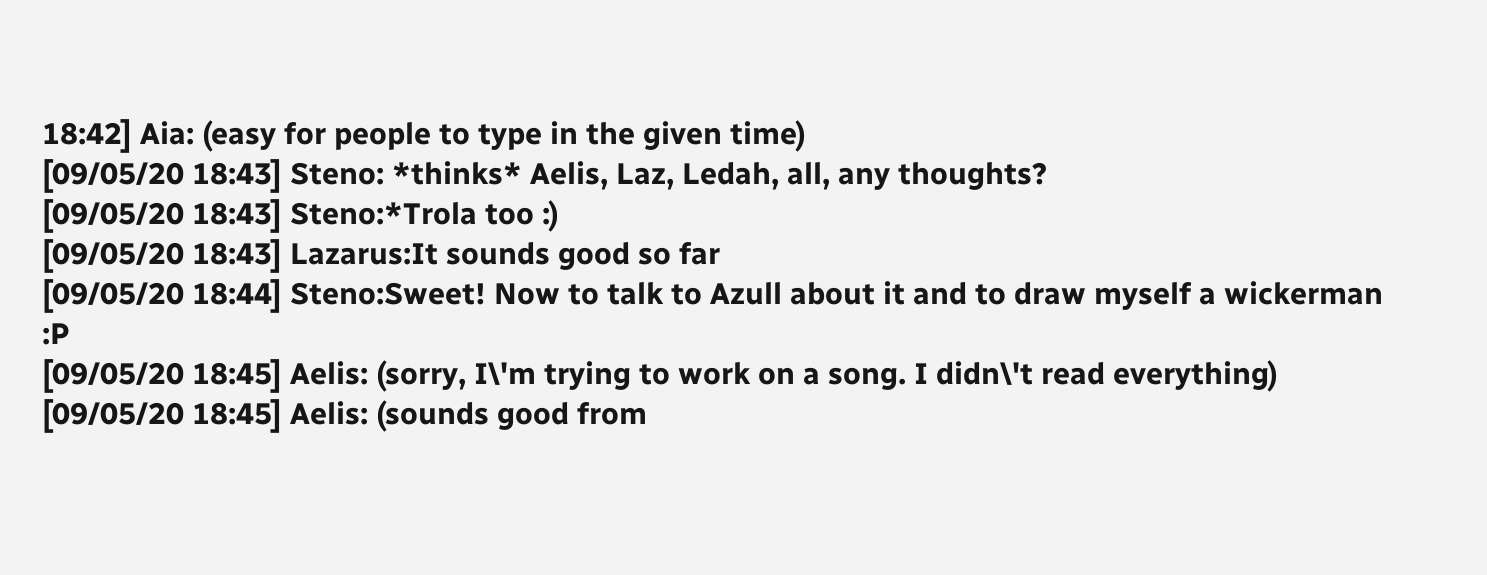18:42] Aia: (easy for people to type in the given time)
[09/05/20 18:43] Steno: *thinks* Aelis, Laz, Ledah, all, any thoughts?
[09/05/20 18:43] Steno:*Trola too :)
[09/05/20 18:43] Lazarus:It sounds good so far
[09/05/20 18:44] Steno:Sweet! Now to talk to Azull about it and to draw myself a wickerman :P
[09/05/20 18:45] Aelis: (sorry, I\'m trying to work on a song. I didn\'t read everything)
[09/05/20 18:45] Aelis: (sounds good from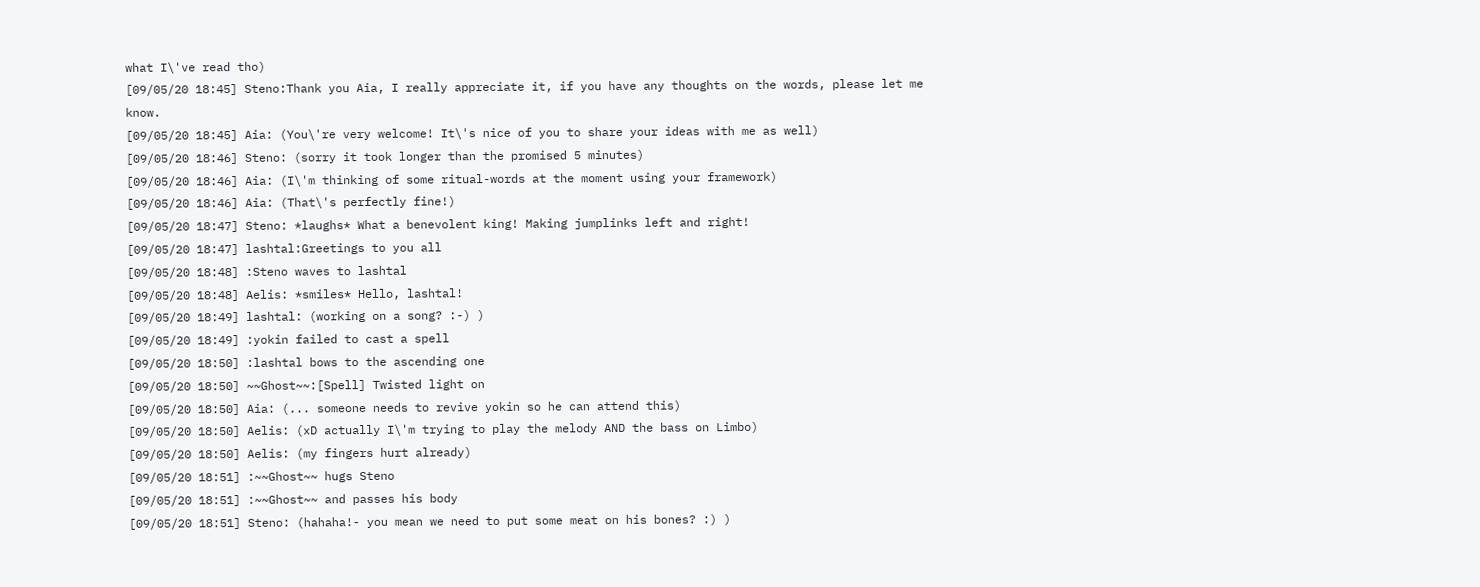what I\'ve read tho)
[09/05/20 18:45] Steno:Thank you Aia, I really appreciate it, if you have any thoughts on the words, please let me know.
[09/05/20 18:45] Aia: (You\'re very welcome! It\'s nice of you to share your ideas with me as well)
[09/05/20 18:46] Steno: (sorry it took longer than the promised 5 minutes)
[09/05/20 18:46] Aia: (I\'m thinking of some ritual-words at the moment using your framework)
[09/05/20 18:46] Aia: (That\'s perfectly fine!)
[09/05/20 18:47] Steno: *laughs* What a benevolent king! Making jumplinks left and right!
[09/05/20 18:47] lashtal:Greetings to you all
[09/05/20 18:48] :Steno waves to lashtal
[09/05/20 18:48] Aelis: *smiles* Hello, lashtal!
[09/05/20 18:49] lashtal: (working on a song? :-) )
[09/05/20 18:49] :yokin failed to cast a spell
[09/05/20 18:50] :lashtal bows to the ascending one
[09/05/20 18:50] ~~Ghost~~:[Spell] Twisted light on
[09/05/20 18:50] Aia: (... someone needs to revive yokin so he can attend this)
[09/05/20 18:50] Aelis: (xD actually I\'m trying to play the melody AND the bass on Limbo)
[09/05/20 18:50] Aelis: (my fingers hurt already)
[09/05/20 18:51] :~~Ghost~~ hugs Steno
[09/05/20 18:51] :~~Ghost~~ and passes his body
[09/05/20 18:51] Steno: (hahaha!- you mean we need to put some meat on his bones? :) )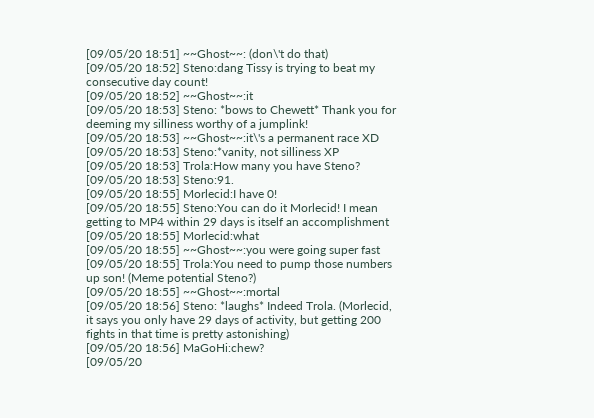[09/05/20 18:51] ~~Ghost~~: (don\'t do that)
[09/05/20 18:52] Steno:dang Tissy is trying to beat my consecutive day count!
[09/05/20 18:52] ~~Ghost~~:it
[09/05/20 18:53] Steno: *bows to Chewett* Thank you for deeming my silliness worthy of a jumplink!
[09/05/20 18:53] ~~Ghost~~:it\'s a permanent race XD
[09/05/20 18:53] Steno:*vanity, not silliness XP
[09/05/20 18:53] Trola:How many you have Steno?
[09/05/20 18:53] Steno:91.
[09/05/20 18:55] Morlecid:I have 0!
[09/05/20 18:55] Steno:You can do it Morlecid! I mean getting to MP4 within 29 days is itself an accomplishment
[09/05/20 18:55] Morlecid:what
[09/05/20 18:55] ~~Ghost~~:you were going super fast
[09/05/20 18:55] Trola:You need to pump those numbers up son! (Meme potential Steno?)
[09/05/20 18:55] ~~Ghost~~:mortal
[09/05/20 18:56] Steno: *laughs* Indeed Trola. (Morlecid, it says you only have 29 days of activity, but getting 200 fights in that time is pretty astonishing)
[09/05/20 18:56] MaGoHi:chew?
[09/05/20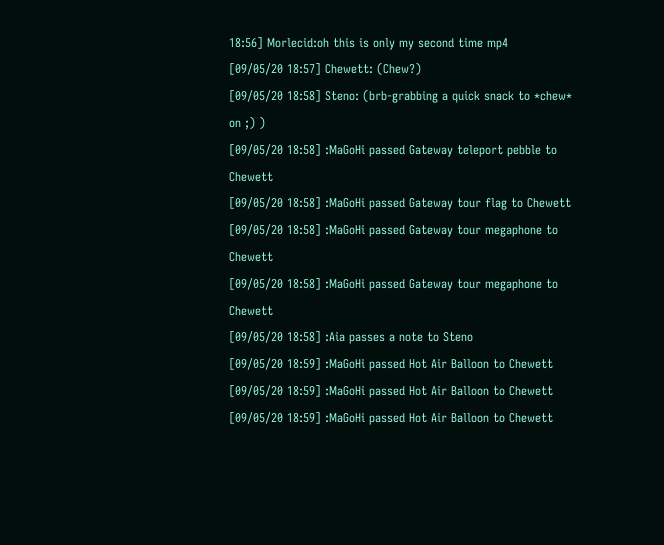18:56] Morlecid:oh this is only my second time mp4
[09/05/20 18:57] Chewett: (Chew?)
[09/05/20 18:58] Steno: (brb-grabbing a quick snack to *chew* on ;) )
[09/05/20 18:58] :MaGoHi passed Gateway teleport pebble to Chewett
[09/05/20 18:58] :MaGoHi passed Gateway tour flag to Chewett
[09/05/20 18:58] :MaGoHi passed Gateway tour megaphone to Chewett
[09/05/20 18:58] :MaGoHi passed Gateway tour megaphone to Chewett
[09/05/20 18:58] :Aia passes a note to Steno
[09/05/20 18:59] :MaGoHi passed Hot Air Balloon to Chewett
[09/05/20 18:59] :MaGoHi passed Hot Air Balloon to Chewett
[09/05/20 18:59] :MaGoHi passed Hot Air Balloon to Chewett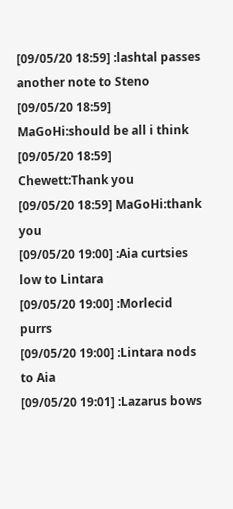[09/05/20 18:59] :lashtal passes another note to Steno
[09/05/20 18:59] MaGoHi:should be all i think
[09/05/20 18:59] Chewett:Thank you
[09/05/20 18:59] MaGoHi:thank you
[09/05/20 19:00] :Aia curtsies low to Lintara
[09/05/20 19:00] :Morlecid purrs
[09/05/20 19:00] :Lintara nods to Aia
[09/05/20 19:01] :Lazarus bows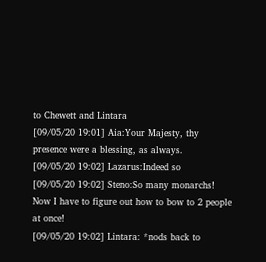to Chewett and Lintara
[09/05/20 19:01] Aia:Your Majesty, thy presence were a blessing, as always.
[09/05/20 19:02] Lazarus:Indeed so
[09/05/20 19:02] Steno:So many monarchs! Now I have to figure out how to bow to 2 people at once!
[09/05/20 19:02] Lintara: *nods back to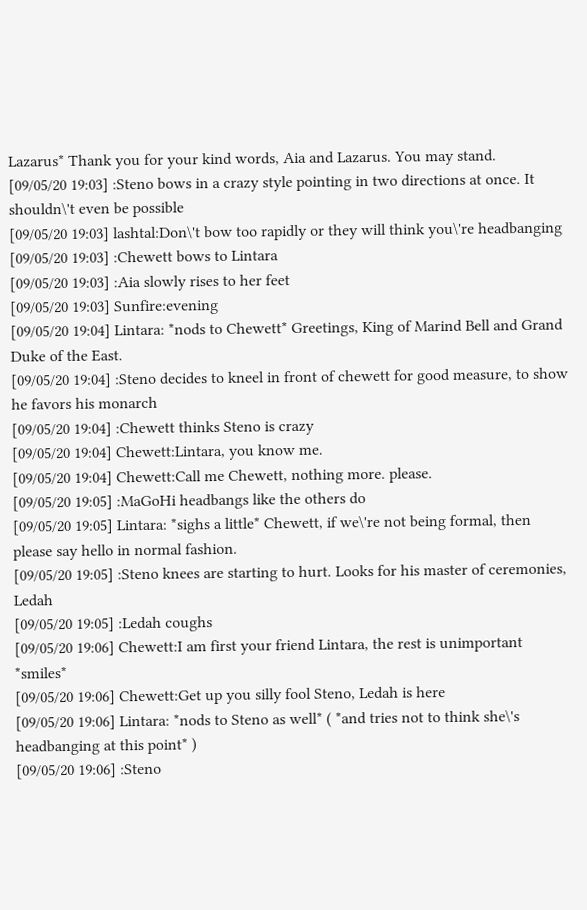Lazarus* Thank you for your kind words, Aia and Lazarus. You may stand.
[09/05/20 19:03] :Steno bows in a crazy style pointing in two directions at once. It shouldn\'t even be possible
[09/05/20 19:03] lashtal:Don\'t bow too rapidly or they will think you\'re headbanging
[09/05/20 19:03] :Chewett bows to Lintara
[09/05/20 19:03] :Aia slowly rises to her feet
[09/05/20 19:03] Sunfire:evening
[09/05/20 19:04] Lintara: *nods to Chewett* Greetings, King of Marind Bell and Grand Duke of the East.
[09/05/20 19:04] :Steno decides to kneel in front of chewett for good measure, to show he favors his monarch
[09/05/20 19:04] :Chewett thinks Steno is crazy
[09/05/20 19:04] Chewett:Lintara, you know me.
[09/05/20 19:04] Chewett:Call me Chewett, nothing more. please.
[09/05/20 19:05] :MaGoHi headbangs like the others do
[09/05/20 19:05] Lintara: *sighs a little* Chewett, if we\'re not being formal, then please say hello in normal fashion.
[09/05/20 19:05] :Steno knees are starting to hurt. Looks for his master of ceremonies, Ledah
[09/05/20 19:05] :Ledah coughs
[09/05/20 19:06] Chewett:I am first your friend Lintara, the rest is unimportant *smiles*
[09/05/20 19:06] Chewett:Get up you silly fool Steno, Ledah is here
[09/05/20 19:06] Lintara: *nods to Steno as well* ( *and tries not to think she\'s headbanging at this point* )
[09/05/20 19:06] :Steno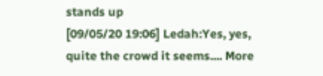stands up
[09/05/20 19:06] Ledah:Yes, yes, quite the crowd it seems.... More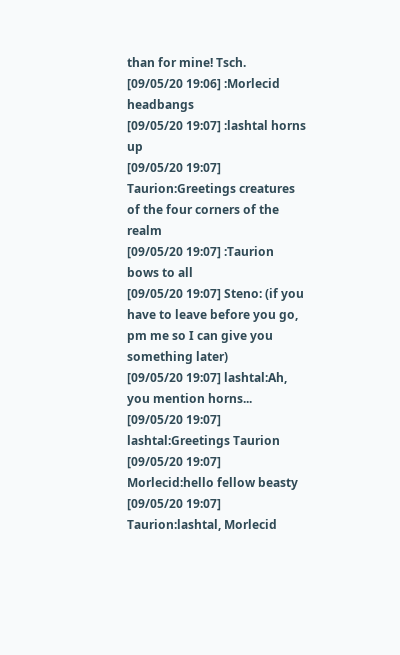than for mine! Tsch.
[09/05/20 19:06] :Morlecid headbangs
[09/05/20 19:07] :lashtal horns up
[09/05/20 19:07] Taurion:Greetings creatures of the four corners of the realm
[09/05/20 19:07] :Taurion bows to all
[09/05/20 19:07] Steno: (if you have to leave before you go, pm me so I can give you something later)
[09/05/20 19:07] lashtal:Ah, you mention horns...
[09/05/20 19:07] lashtal:Greetings Taurion
[09/05/20 19:07] Morlecid:hello fellow beasty
[09/05/20 19:07] Taurion:lashtal, Morlecid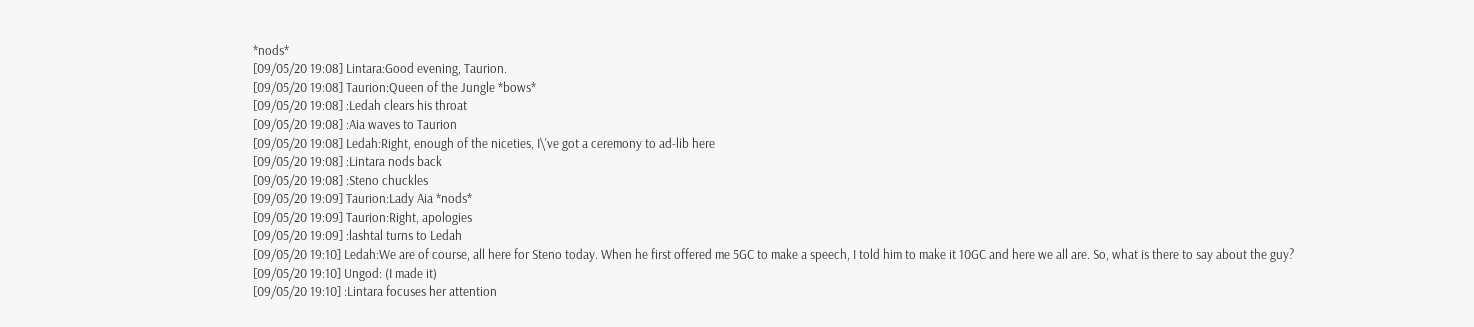*nods*
[09/05/20 19:08] Lintara:Good evening, Taurion.
[09/05/20 19:08] Taurion:Queen of the Jungle *bows*
[09/05/20 19:08] :Ledah clears his throat
[09/05/20 19:08] :Aia waves to Taurion
[09/05/20 19:08] Ledah:Right, enough of the niceties, I\'ve got a ceremony to ad-lib here
[09/05/20 19:08] :Lintara nods back
[09/05/20 19:08] :Steno chuckles
[09/05/20 19:09] Taurion:Lady Aia *nods*
[09/05/20 19:09] Taurion:Right, apologies
[09/05/20 19:09] :lashtal turns to Ledah
[09/05/20 19:10] Ledah:We are of course, all here for Steno today. When he first offered me 5GC to make a speech, I told him to make it 10GC and here we all are. So, what is there to say about the guy?
[09/05/20 19:10] Ungod: (I made it)
[09/05/20 19:10] :Lintara focuses her attention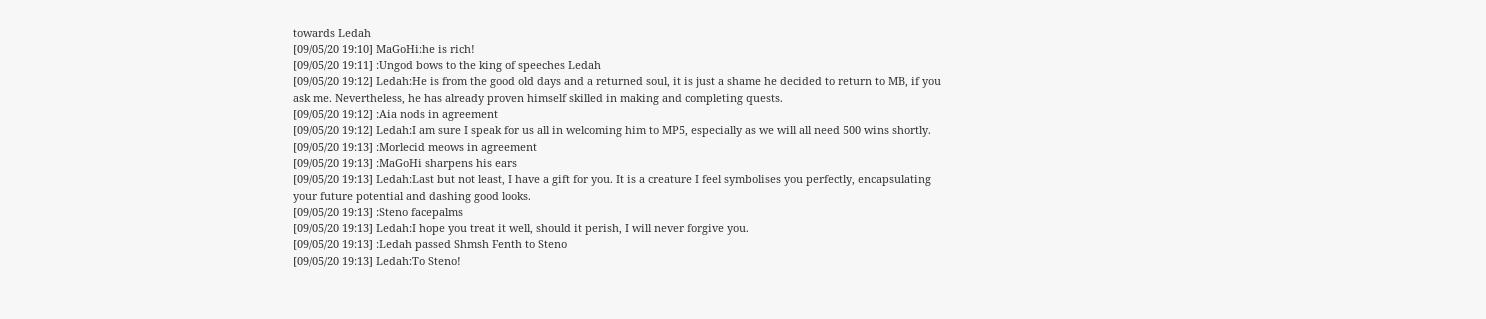towards Ledah
[09/05/20 19:10] MaGoHi:he is rich!
[09/05/20 19:11] :Ungod bows to the king of speeches Ledah
[09/05/20 19:12] Ledah:He is from the good old days and a returned soul, it is just a shame he decided to return to MB, if you ask me. Nevertheless, he has already proven himself skilled in making and completing quests.
[09/05/20 19:12] :Aia nods in agreement
[09/05/20 19:12] Ledah:I am sure I speak for us all in welcoming him to MP5, especially as we will all need 500 wins shortly.
[09/05/20 19:13] :Morlecid meows in agreement
[09/05/20 19:13] :MaGoHi sharpens his ears
[09/05/20 19:13] Ledah:Last but not least, I have a gift for you. It is a creature I feel symbolises you perfectly, encapsulating your future potential and dashing good looks.
[09/05/20 19:13] :Steno facepalms
[09/05/20 19:13] Ledah:I hope you treat it well, should it perish, I will never forgive you.
[09/05/20 19:13] :Ledah passed Shmsh Fenth to Steno
[09/05/20 19:13] Ledah:To Steno!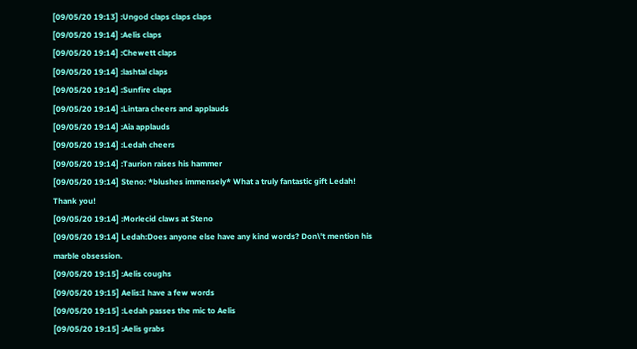[09/05/20 19:13] :Ungod claps claps claps
[09/05/20 19:14] :Aelis claps
[09/05/20 19:14] :Chewett claps
[09/05/20 19:14] :lashtal claps
[09/05/20 19:14] :Sunfire claps
[09/05/20 19:14] :Lintara cheers and applauds
[09/05/20 19:14] :Aia applauds
[09/05/20 19:14] :Ledah cheers
[09/05/20 19:14] :Taurion raises his hammer
[09/05/20 19:14] Steno: *blushes immensely* What a truly fantastic gift Ledah! Thank you!
[09/05/20 19:14] :Morlecid claws at Steno
[09/05/20 19:14] Ledah:Does anyone else have any kind words? Don\'t mention his marble obsession.
[09/05/20 19:15] :Aelis coughs
[09/05/20 19:15] Aelis:I have a few words
[09/05/20 19:15] :Ledah passes the mic to Aelis
[09/05/20 19:15] :Aelis grabs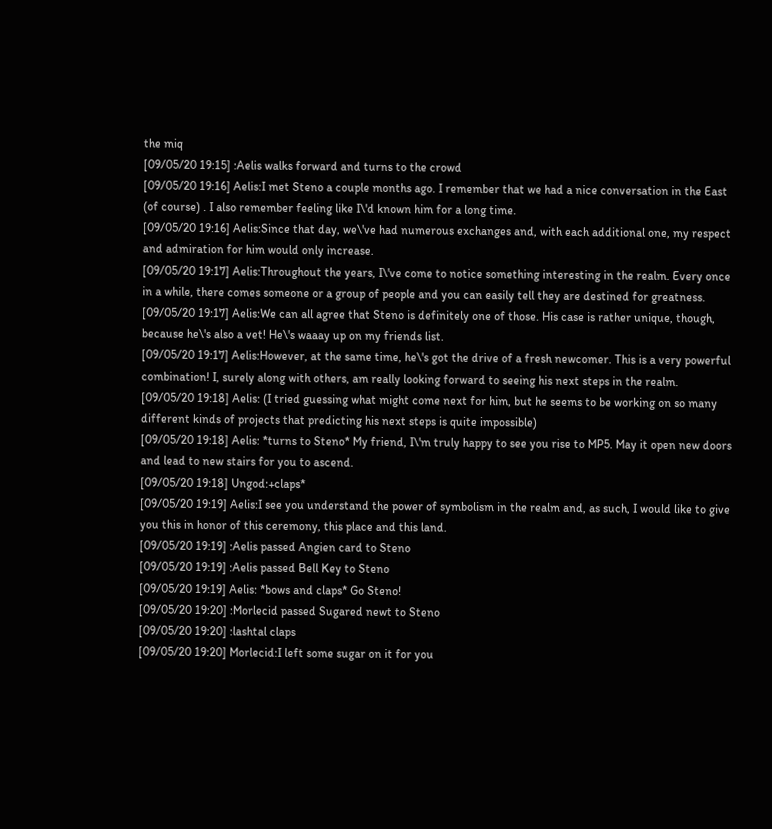the miq
[09/05/20 19:15] :Aelis walks forward and turns to the crowd
[09/05/20 19:16] Aelis:I met Steno a couple months ago. I remember that we had a nice conversation in the East (of course) . I also remember feeling like I\'d known him for a long time.
[09/05/20 19:16] Aelis:Since that day, we\'ve had numerous exchanges and, with each additional one, my respect and admiration for him would only increase.
[09/05/20 19:17] Aelis:Throughout the years, I\'ve come to notice something interesting in the realm. Every once in a while, there comes someone or a group of people and you can easily tell they are destined for greatness.
[09/05/20 19:17] Aelis:We can all agree that Steno is definitely one of those. His case is rather unique, though, because he\'s also a vet! He\'s waaay up on my friends list.
[09/05/20 19:17] Aelis:However, at the same time, he\'s got the drive of a fresh newcomer. This is a very powerful combination! I, surely along with others, am really looking forward to seeing his next steps in the realm.
[09/05/20 19:18] Aelis: (I tried guessing what might come next for him, but he seems to be working on so many different kinds of projects that predicting his next steps is quite impossible)
[09/05/20 19:18] Aelis: *turns to Steno* My friend, I\'m truly happy to see you rise to MP5. May it open new doors and lead to new stairs for you to ascend.
[09/05/20 19:18] Ungod:+claps*
[09/05/20 19:19] Aelis:I see you understand the power of symbolism in the realm and, as such, I would like to give you this in honor of this ceremony, this place and this land.
[09/05/20 19:19] :Aelis passed Angien card to Steno
[09/05/20 19:19] :Aelis passed Bell Key to Steno
[09/05/20 19:19] Aelis: *bows and claps* Go Steno!
[09/05/20 19:20] :Morlecid passed Sugared newt to Steno
[09/05/20 19:20] :lashtal claps
[09/05/20 19:20] Morlecid:I left some sugar on it for you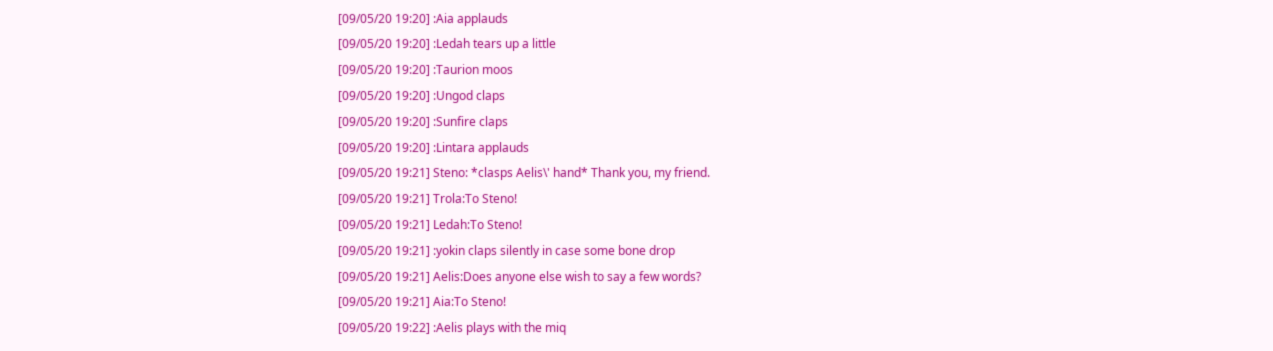[09/05/20 19:20] :Aia applauds
[09/05/20 19:20] :Ledah tears up a little
[09/05/20 19:20] :Taurion moos
[09/05/20 19:20] :Ungod claps
[09/05/20 19:20] :Sunfire claps
[09/05/20 19:20] :Lintara applauds
[09/05/20 19:21] Steno: *clasps Aelis\' hand* Thank you, my friend.
[09/05/20 19:21] Trola:To Steno!
[09/05/20 19:21] Ledah:To Steno!
[09/05/20 19:21] :yokin claps silently in case some bone drop
[09/05/20 19:21] Aelis:Does anyone else wish to say a few words?
[09/05/20 19:21] Aia:To Steno!
[09/05/20 19:22] :Aelis plays with the miq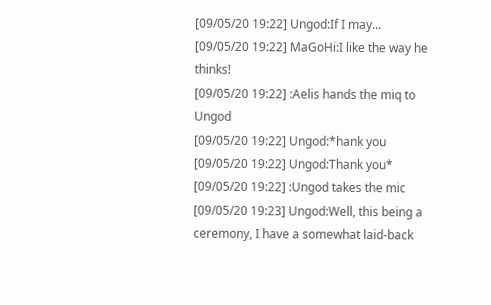[09/05/20 19:22] Ungod:If I may...
[09/05/20 19:22] MaGoHi:I like the way he thinks!
[09/05/20 19:22] :Aelis hands the miq to Ungod
[09/05/20 19:22] Ungod:*hank you
[09/05/20 19:22] Ungod:Thank you*
[09/05/20 19:22] :Ungod takes the mic
[09/05/20 19:23] Ungod:Well, this being a ceremony, I have a somewhat laid-back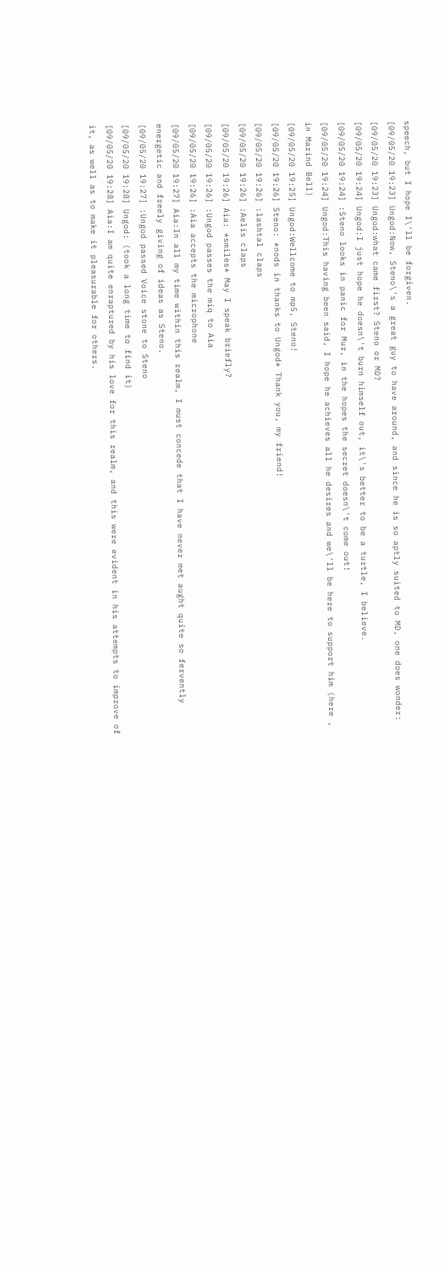speech, but I hope I\'ll be forgiven.
[09/05/20 19:23] Ungod:Now, Steno\'s a great guy to have around, and since he is so aptly suited to MD, one does wonder:
[09/05/20 19:23] Ungod:what came first? Steno or MD?
[09/05/20 19:24] Ungod:I just hope he doesn\'t burn himself out, it\'s better to be a turtle, I believe.
[09/05/20 19:24] :Steno looks in panic for Mur, in the hopes the secret doesn\'t come out!
[09/05/20 19:24] Ungod:This having been said, I hope he achieves all he desires and we\'ll be here to support him (here , in Marind Bell)
[09/05/20 19:25] Ungod:Wellcome to mp5, Steno!
[09/05/20 19:26] Steno: *nods in thanks to Ungod* Thank you, my friend!
[09/05/20 19:26] :lashtal claps
[09/05/20 19:26] :Aelis claps
[09/05/20 19:26] Aia: *smiles* May I speak briefly?
[09/05/20 19:26] :Ungod passes the miq to Aia
[09/05/20 19:26] :Aia accepts the microphone
[09/05/20 19:27] Aia:In all my time within this realm, I must concede that I have never met aught quite so fervently energetic and freely giving of ideas as Steno.
[09/05/20 19:27] :Ungod passed Voice stone to Steno
[09/05/20 19:28] Ungod: (took a long time to find it)
[09/05/20 19:28] Aia:I am quite enraptured by his love for this realm, and this were evident in his attempts to improve of it, as well as to make it pleasurable for others.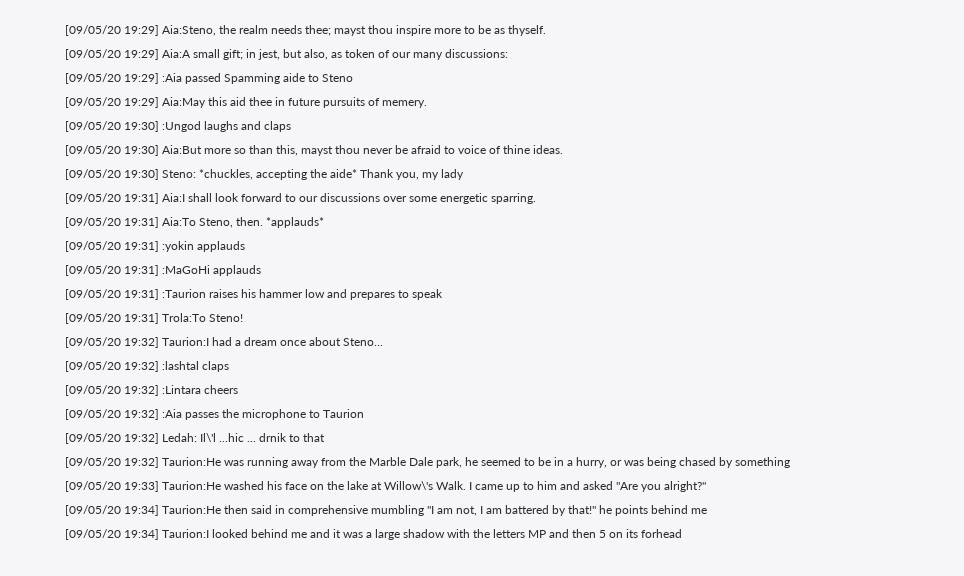[09/05/20 19:29] Aia:Steno, the realm needs thee; mayst thou inspire more to be as thyself.
[09/05/20 19:29] Aia:A small gift; in jest, but also, as token of our many discussions:
[09/05/20 19:29] :Aia passed Spamming aide to Steno
[09/05/20 19:29] Aia:May this aid thee in future pursuits of memery.
[09/05/20 19:30] :Ungod laughs and claps
[09/05/20 19:30] Aia:But more so than this, mayst thou never be afraid to voice of thine ideas.
[09/05/20 19:30] Steno: *chuckles, accepting the aide* Thank you, my lady
[09/05/20 19:31] Aia:I shall look forward to our discussions over some energetic sparring.
[09/05/20 19:31] Aia:To Steno, then. *applauds*
[09/05/20 19:31] :yokin applauds
[09/05/20 19:31] :MaGoHi applauds
[09/05/20 19:31] :Taurion raises his hammer low and prepares to speak
[09/05/20 19:31] Trola:To Steno!
[09/05/20 19:32] Taurion:I had a dream once about Steno...
[09/05/20 19:32] :lashtal claps
[09/05/20 19:32] :Lintara cheers
[09/05/20 19:32] :Aia passes the microphone to Taurion
[09/05/20 19:32] Ledah: Il\'l ...hic ... drnik to that
[09/05/20 19:32] Taurion:He was running away from the Marble Dale park, he seemed to be in a hurry, or was being chased by something
[09/05/20 19:33] Taurion:He washed his face on the lake at Willow\'s Walk. I came up to him and asked "Are you alright?"
[09/05/20 19:34] Taurion:He then said in comprehensive mumbling "I am not, I am battered by that!" he points behind me
[09/05/20 19:34] Taurion:I looked behind me and it was a large shadow with the letters MP and then 5 on its forhead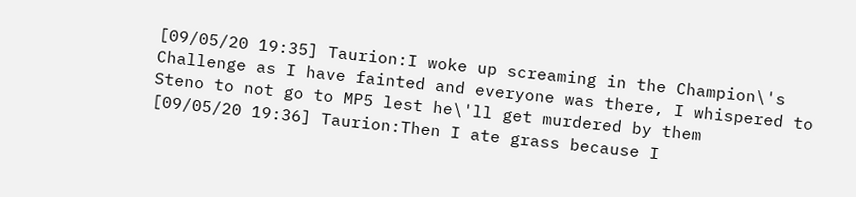[09/05/20 19:35] Taurion:I woke up screaming in the Champion\'s Challenge as I have fainted and everyone was there, I whispered to Steno to not go to MP5 lest he\'ll get murdered by them
[09/05/20 19:36] Taurion:Then I ate grass because I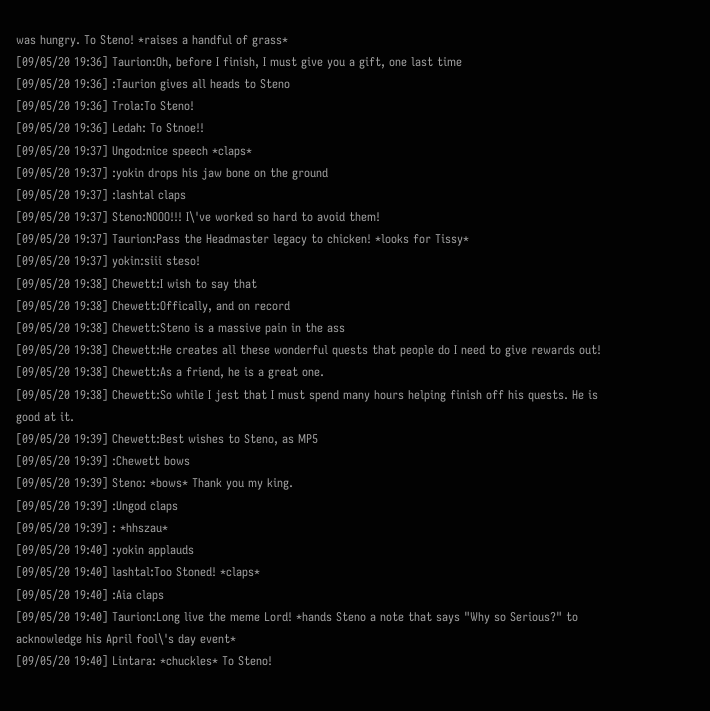was hungry. To Steno! *raises a handful of grass*
[09/05/20 19:36] Taurion:Oh, before I finish, I must give you a gift, one last time
[09/05/20 19:36] :Taurion gives all heads to Steno
[09/05/20 19:36] Trola:To Steno!
[09/05/20 19:36] Ledah: To Stnoe!!
[09/05/20 19:37] Ungod:nice speech *claps*
[09/05/20 19:37] :yokin drops his jaw bone on the ground
[09/05/20 19:37] :lashtal claps
[09/05/20 19:37] Steno:NOOO!!! I\'ve worked so hard to avoid them!
[09/05/20 19:37] Taurion:Pass the Headmaster legacy to chicken! *looks for Tissy*
[09/05/20 19:37] yokin:siii steso!
[09/05/20 19:38] Chewett:I wish to say that
[09/05/20 19:38] Chewett:Offically, and on record
[09/05/20 19:38] Chewett:Steno is a massive pain in the ass
[09/05/20 19:38] Chewett:He creates all these wonderful quests that people do I need to give rewards out!
[09/05/20 19:38] Chewett:As a friend, he is a great one.
[09/05/20 19:38] Chewett:So while I jest that I must spend many hours helping finish off his quests. He is good at it.
[09/05/20 19:39] Chewett:Best wishes to Steno, as MP5
[09/05/20 19:39] :Chewett bows
[09/05/20 19:39] Steno: *bows* Thank you my king.
[09/05/20 19:39] :Ungod claps
[09/05/20 19:39] : *hhszau*
[09/05/20 19:40] :yokin applauds
[09/05/20 19:40] lashtal:Too Stoned! *claps*
[09/05/20 19:40] :Aia claps
[09/05/20 19:40] Taurion:Long live the meme Lord! *hands Steno a note that says "Why so Serious?" to acknowledge his April fool\'s day event*
[09/05/20 19:40] Lintara: *chuckles* To Steno!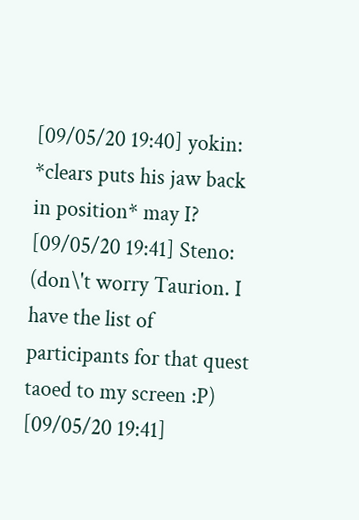[09/05/20 19:40] yokin: *clears puts his jaw back in position* may I?
[09/05/20 19:41] Steno: (don\'t worry Taurion. I have the list of participants for that quest taoed to my screen :P)
[09/05/20 19:41]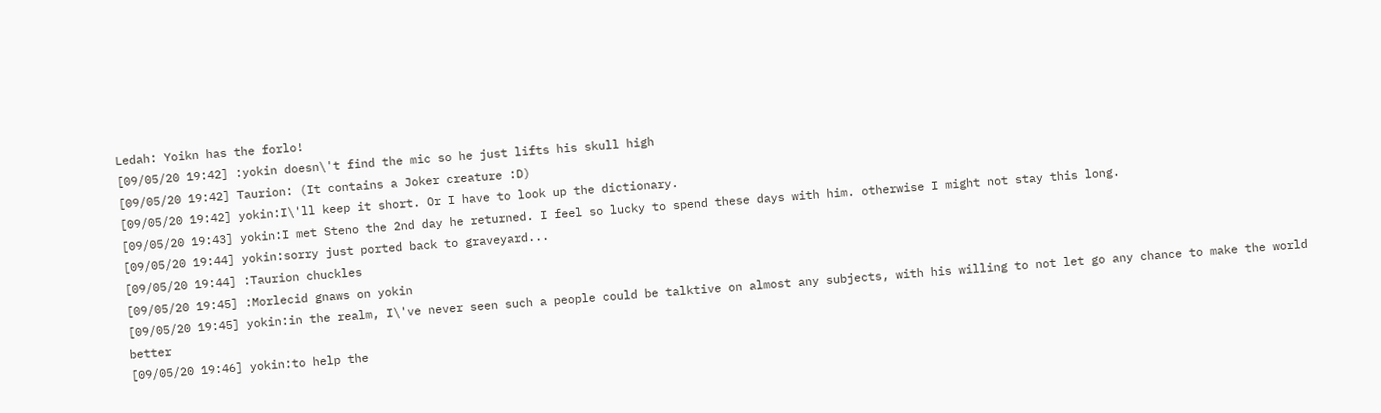Ledah: Yoikn has the forlo!
[09/05/20 19:42] :yokin doesn\'t find the mic so he just lifts his skull high
[09/05/20 19:42] Taurion: (It contains a Joker creature :D)
[09/05/20 19:42] yokin:I\'ll keep it short. Or I have to look up the dictionary.
[09/05/20 19:43] yokin:I met Steno the 2nd day he returned. I feel so lucky to spend these days with him. otherwise I might not stay this long.
[09/05/20 19:44] yokin:sorry just ported back to graveyard...
[09/05/20 19:44] :Taurion chuckles
[09/05/20 19:45] :Morlecid gnaws on yokin
[09/05/20 19:45] yokin:in the realm, I\'ve never seen such a people could be talktive on almost any subjects, with his willing to not let go any chance to make the world better
[09/05/20 19:46] yokin:to help the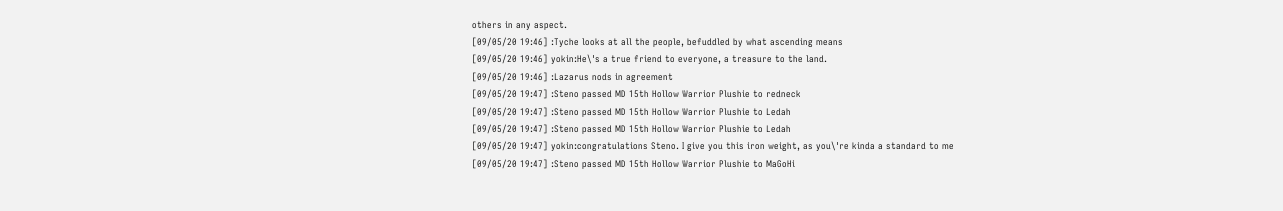others in any aspect.
[09/05/20 19:46] :Tyche looks at all the people, befuddled by what ascending means
[09/05/20 19:46] yokin:He\'s a true friend to everyone, a treasure to the land.
[09/05/20 19:46] :Lazarus nods in agreement
[09/05/20 19:47] :Steno passed MD 15th Hollow Warrior Plushie to redneck
[09/05/20 19:47] :Steno passed MD 15th Hollow Warrior Plushie to Ledah
[09/05/20 19:47] :Steno passed MD 15th Hollow Warrior Plushie to Ledah
[09/05/20 19:47] yokin:congratulations Steno. I give you this iron weight, as you\'re kinda a standard to me
[09/05/20 19:47] :Steno passed MD 15th Hollow Warrior Plushie to MaGoHi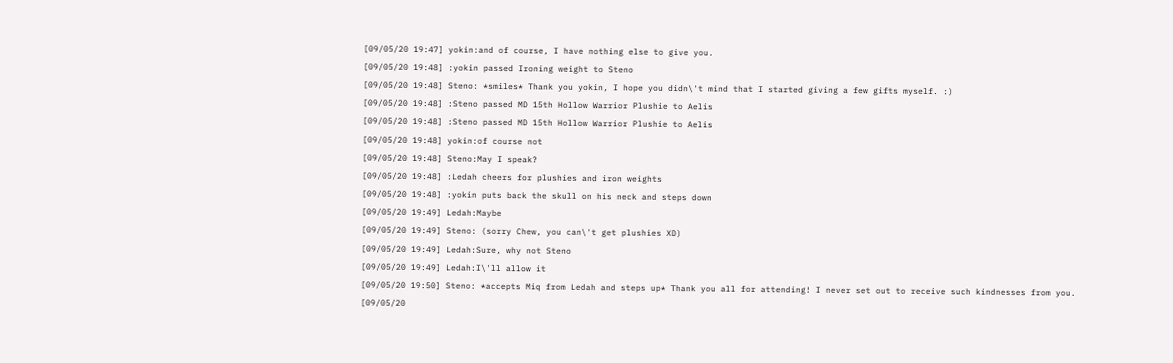[09/05/20 19:47] yokin:and of course, I have nothing else to give you.
[09/05/20 19:48] :yokin passed Ironing weight to Steno
[09/05/20 19:48] Steno: *smiles* Thank you yokin, I hope you didn\'t mind that I started giving a few gifts myself. :)
[09/05/20 19:48] :Steno passed MD 15th Hollow Warrior Plushie to Aelis
[09/05/20 19:48] :Steno passed MD 15th Hollow Warrior Plushie to Aelis
[09/05/20 19:48] yokin:of course not
[09/05/20 19:48] Steno:May I speak?
[09/05/20 19:48] :Ledah cheers for plushies and iron weights
[09/05/20 19:48] :yokin puts back the skull on his neck and steps down
[09/05/20 19:49] Ledah:Maybe
[09/05/20 19:49] Steno: (sorry Chew, you can\'t get plushies XD)
[09/05/20 19:49] Ledah:Sure, why not Steno
[09/05/20 19:49] Ledah:I\'ll allow it
[09/05/20 19:50] Steno: *accepts Miq from Ledah and steps up* Thank you all for attending! I never set out to receive such kindnesses from you.
[09/05/20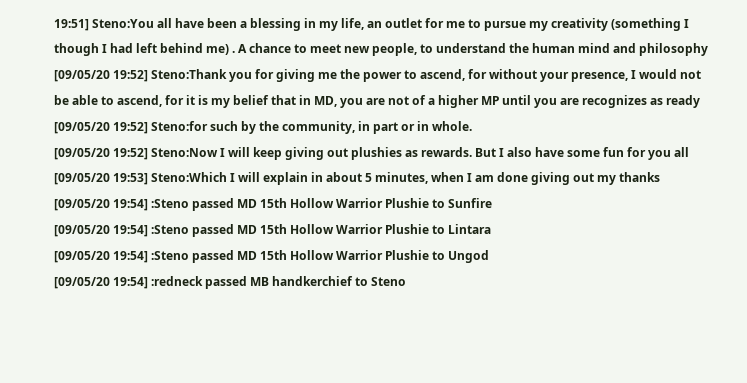19:51] Steno:You all have been a blessing in my life, an outlet for me to pursue my creativity (something I though I had left behind me) . A chance to meet new people, to understand the human mind and philosophy
[09/05/20 19:52] Steno:Thank you for giving me the power to ascend, for without your presence, I would not be able to ascend, for it is my belief that in MD, you are not of a higher MP until you are recognizes as ready
[09/05/20 19:52] Steno:for such by the community, in part or in whole.
[09/05/20 19:52] Steno:Now I will keep giving out plushies as rewards. But I also have some fun for you all
[09/05/20 19:53] Steno:Which I will explain in about 5 minutes, when I am done giving out my thanks
[09/05/20 19:54] :Steno passed MD 15th Hollow Warrior Plushie to Sunfire
[09/05/20 19:54] :Steno passed MD 15th Hollow Warrior Plushie to Lintara
[09/05/20 19:54] :Steno passed MD 15th Hollow Warrior Plushie to Ungod
[09/05/20 19:54] :redneck passed MB handkerchief to Steno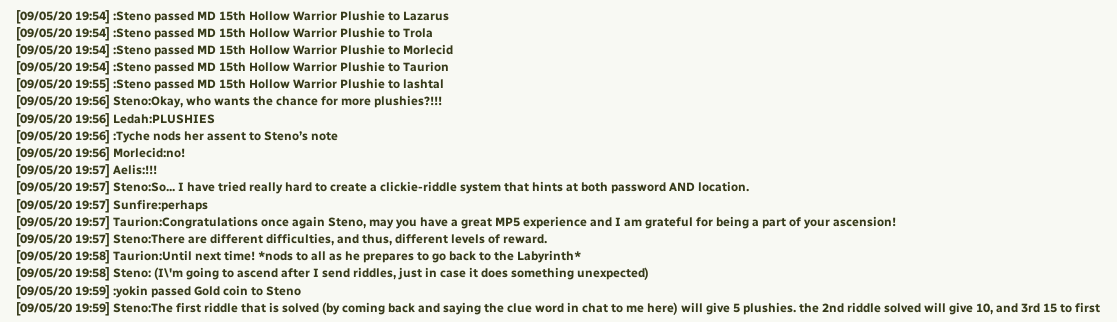[09/05/20 19:54] :Steno passed MD 15th Hollow Warrior Plushie to Lazarus
[09/05/20 19:54] :Steno passed MD 15th Hollow Warrior Plushie to Trola
[09/05/20 19:54] :Steno passed MD 15th Hollow Warrior Plushie to Morlecid
[09/05/20 19:54] :Steno passed MD 15th Hollow Warrior Plushie to Taurion
[09/05/20 19:55] :Steno passed MD 15th Hollow Warrior Plushie to lashtal
[09/05/20 19:56] Steno:Okay, who wants the chance for more plushies?!!!
[09/05/20 19:56] Ledah:PLUSHIES
[09/05/20 19:56] :Tyche nods her assent to Steno’s note
[09/05/20 19:56] Morlecid:no!
[09/05/20 19:57] Aelis:!!!
[09/05/20 19:57] Steno:So... I have tried really hard to create a clickie-riddle system that hints at both password AND location.
[09/05/20 19:57] Sunfire:perhaps
[09/05/20 19:57] Taurion:Congratulations once again Steno, may you have a great MP5 experience and I am grateful for being a part of your ascension!
[09/05/20 19:57] Steno:There are different difficulties, and thus, different levels of reward.
[09/05/20 19:58] Taurion:Until next time! *nods to all as he prepares to go back to the Labyrinth*
[09/05/20 19:58] Steno: (I\'m going to ascend after I send riddles, just in case it does something unexpected)
[09/05/20 19:59] :yokin passed Gold coin to Steno
[09/05/20 19:59] Steno:The first riddle that is solved (by coming back and saying the clue word in chat to me here) will give 5 plushies. the 2nd riddle solved will give 10, and 3rd 15 to first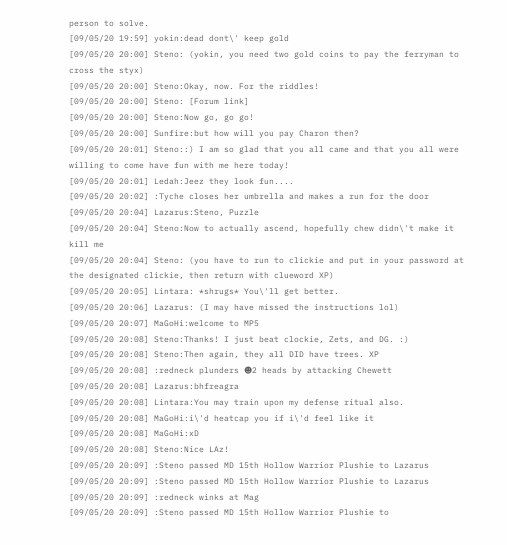person to solve.
[09/05/20 19:59] yokin:dead dont\' keep gold
[09/05/20 20:00] Steno: (yokin, you need two gold coins to pay the ferryman to cross the styx)
[09/05/20 20:00] Steno:Okay, now. For the riddles!
[09/05/20 20:00] Steno: [Forum link]
[09/05/20 20:00] Steno:Now go, go go!
[09/05/20 20:00] Sunfire:but how will you pay Charon then?
[09/05/20 20:01] Steno::) I am so glad that you all came and that you all were willing to come have fun with me here today!
[09/05/20 20:01] Ledah:Jeez they look fun....
[09/05/20 20:02] :Tyche closes her umbrella and makes a run for the door
[09/05/20 20:04] Lazarus:Steno, Puzzle
[09/05/20 20:04] Steno:Now to actually ascend, hopefully chew didn\'t make it kill me
[09/05/20 20:04] Steno: (you have to run to clickie and put in your password at the designated clickie, then return with clueword XP)
[09/05/20 20:05] Lintara: *shrugs* You\'ll get better.
[09/05/20 20:06] Lazarus: (I may have missed the instructions lol)
[09/05/20 20:07] MaGoHi:welcome to MP5
[09/05/20 20:08] Steno:Thanks! I just beat clockie, Zets, and DG. :)
[09/05/20 20:08] Steno:Then again, they all DID have trees. XP
[09/05/20 20:08] :redneck plunders ☻2 heads by attacking Chewett
[09/05/20 20:08] Lazarus:bhfreagra
[09/05/20 20:08] Lintara:You may train upon my defense ritual also.
[09/05/20 20:08] MaGoHi:i\'d heatcap you if i\'d feel like it
[09/05/20 20:08] MaGoHi:xD
[09/05/20 20:08] Steno:Nice LAz!
[09/05/20 20:09] :Steno passed MD 15th Hollow Warrior Plushie to Lazarus
[09/05/20 20:09] :Steno passed MD 15th Hollow Warrior Plushie to Lazarus
[09/05/20 20:09] :redneck winks at Mag
[09/05/20 20:09] :Steno passed MD 15th Hollow Warrior Plushie to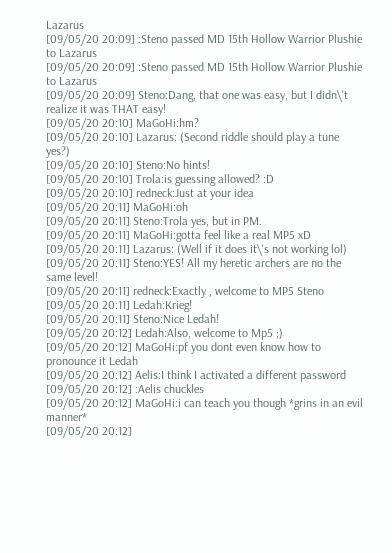Lazarus
[09/05/20 20:09] :Steno passed MD 15th Hollow Warrior Plushie to Lazarus
[09/05/20 20:09] :Steno passed MD 15th Hollow Warrior Plushie to Lazarus
[09/05/20 20:09] Steno:Dang, that one was easy, but I didn\'t realize it was THAT easy!
[09/05/20 20:10] MaGoHi:hm?
[09/05/20 20:10] Lazarus: (Second riddle should play a tune yes?)
[09/05/20 20:10] Steno:No hints!
[09/05/20 20:10] Trola:is guessing allowed? :D
[09/05/20 20:10] redneck:Just at your idea
[09/05/20 20:11] MaGoHi:oh
[09/05/20 20:11] Steno:Trola yes, but in PM.
[09/05/20 20:11] MaGoHi:gotta feel like a real MP5 xD
[09/05/20 20:11] Lazarus: (Well if it does it\'s not working lol)
[09/05/20 20:11] Steno:YES! All my heretic archers are no the same level!
[09/05/20 20:11] redneck:Exactly , welcome to MP5 Steno
[09/05/20 20:11] Ledah:Krieg!
[09/05/20 20:11] Steno:Nice Ledah!
[09/05/20 20:12] Ledah:Also, welcome to Mp5 ;)
[09/05/20 20:12] MaGoHi:pf you dont even know how to pronounce it Ledah
[09/05/20 20:12] Aelis:I think I activated a different password
[09/05/20 20:12] :Aelis chuckles
[09/05/20 20:12] MaGoHi:i can teach you though *grins in an evil manner*
[09/05/20 20:12]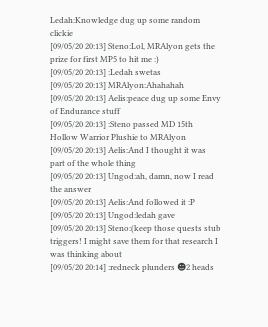Ledah:Knowledge dug up some random clickie
[09/05/20 20:13] Steno:Lol, MRAlyon gets the prize for first MP5 to hit me :)
[09/05/20 20:13] :Ledah swetas
[09/05/20 20:13] MRAlyon:Ahahahah
[09/05/20 20:13] Aelis:peace dug up some Envy of Endurance stuff
[09/05/20 20:13] :Steno passed MD 15th Hollow Warrior Plushie to MRAlyon
[09/05/20 20:13] Aelis:And I thought it was part of the whole thing
[09/05/20 20:13] Ungod:ah, damn, now I read the answer
[09/05/20 20:13] Aelis:And followed it :P
[09/05/20 20:13] Ungod:ledah gave
[09/05/20 20:13] Steno:(keep those quests stub triggers! I might save them for that research I was thinking about
[09/05/20 20:14] :redneck plunders ☻2 heads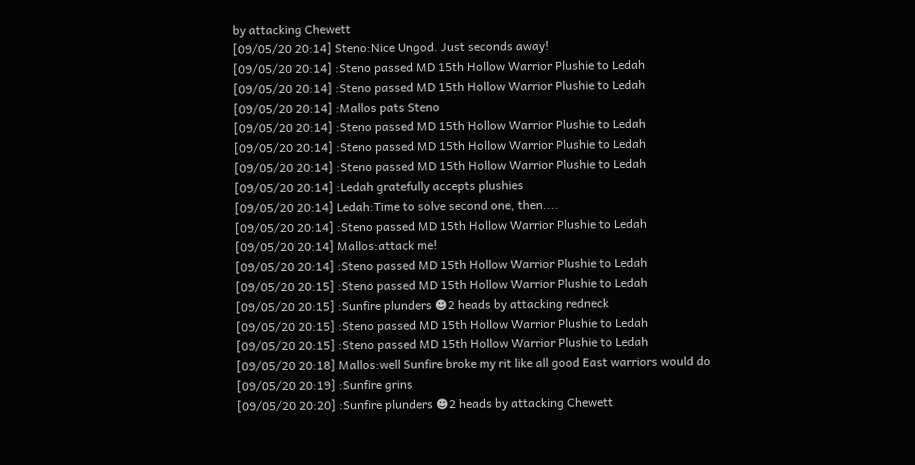by attacking Chewett
[09/05/20 20:14] Steno:Nice Ungod. Just seconds away!
[09/05/20 20:14] :Steno passed MD 15th Hollow Warrior Plushie to Ledah
[09/05/20 20:14] :Steno passed MD 15th Hollow Warrior Plushie to Ledah
[09/05/20 20:14] :Mallos pats Steno
[09/05/20 20:14] :Steno passed MD 15th Hollow Warrior Plushie to Ledah
[09/05/20 20:14] :Steno passed MD 15th Hollow Warrior Plushie to Ledah
[09/05/20 20:14] :Steno passed MD 15th Hollow Warrior Plushie to Ledah
[09/05/20 20:14] :Ledah gratefully accepts plushies
[09/05/20 20:14] Ledah:Time to solve second one, then....
[09/05/20 20:14] :Steno passed MD 15th Hollow Warrior Plushie to Ledah
[09/05/20 20:14] Mallos:attack me!
[09/05/20 20:14] :Steno passed MD 15th Hollow Warrior Plushie to Ledah
[09/05/20 20:15] :Steno passed MD 15th Hollow Warrior Plushie to Ledah
[09/05/20 20:15] :Sunfire plunders ☻2 heads by attacking redneck
[09/05/20 20:15] :Steno passed MD 15th Hollow Warrior Plushie to Ledah
[09/05/20 20:15] :Steno passed MD 15th Hollow Warrior Plushie to Ledah
[09/05/20 20:18] Mallos:well Sunfire broke my rit like all good East warriors would do
[09/05/20 20:19] :Sunfire grins
[09/05/20 20:20] :Sunfire plunders ☻2 heads by attacking Chewett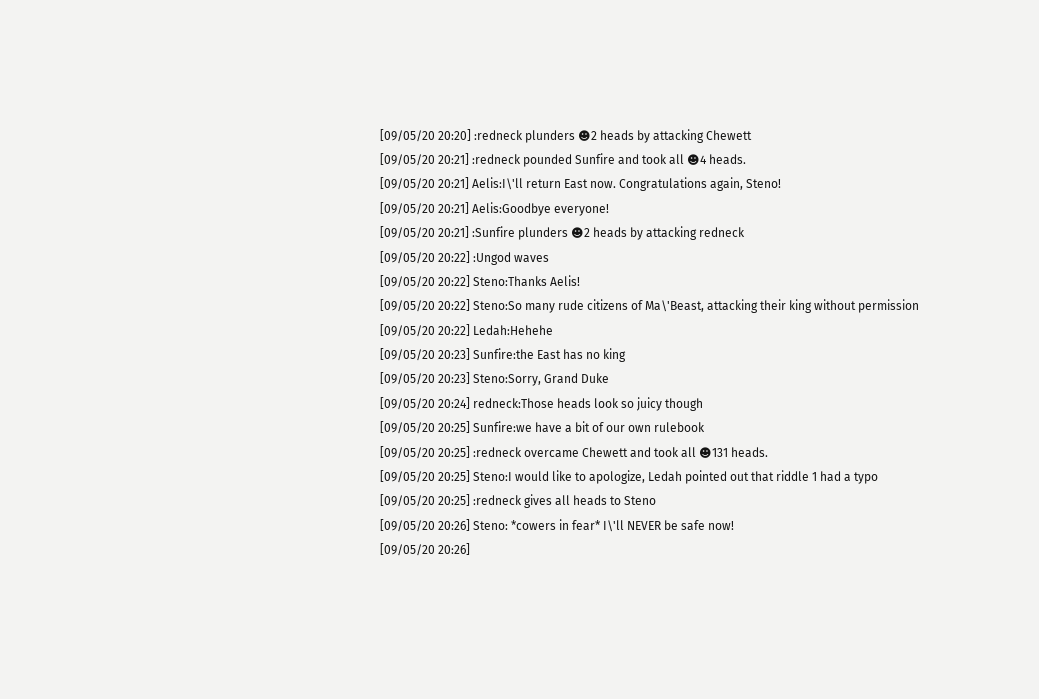[09/05/20 20:20] :redneck plunders ☻2 heads by attacking Chewett
[09/05/20 20:21] :redneck pounded Sunfire and took all ☻4 heads.
[09/05/20 20:21] Aelis:I\'ll return East now. Congratulations again, Steno!
[09/05/20 20:21] Aelis:Goodbye everyone!
[09/05/20 20:21] :Sunfire plunders ☻2 heads by attacking redneck
[09/05/20 20:22] :Ungod waves
[09/05/20 20:22] Steno:Thanks Aelis!
[09/05/20 20:22] Steno:So many rude citizens of Ma\'Beast, attacking their king without permission
[09/05/20 20:22] Ledah:Hehehe
[09/05/20 20:23] Sunfire:the East has no king
[09/05/20 20:23] Steno:Sorry, Grand Duke
[09/05/20 20:24] redneck:Those heads look so juicy though
[09/05/20 20:25] Sunfire:we have a bit of our own rulebook
[09/05/20 20:25] :redneck overcame Chewett and took all ☻131 heads.
[09/05/20 20:25] Steno:I would like to apologize, Ledah pointed out that riddle 1 had a typo
[09/05/20 20:25] :redneck gives all heads to Steno
[09/05/20 20:26] Steno: *cowers in fear* I\'ll NEVER be safe now!
[09/05/20 20:26]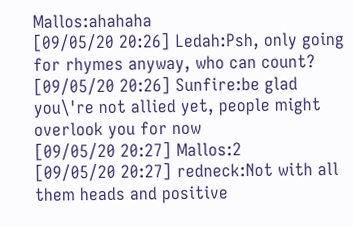Mallos:ahahaha
[09/05/20 20:26] Ledah:Psh, only going for rhymes anyway, who can count?
[09/05/20 20:26] Sunfire:be glad you\'re not allied yet, people might overlook you for now
[09/05/20 20:27] Mallos:2
[09/05/20 20:27] redneck:Not with all them heads and positive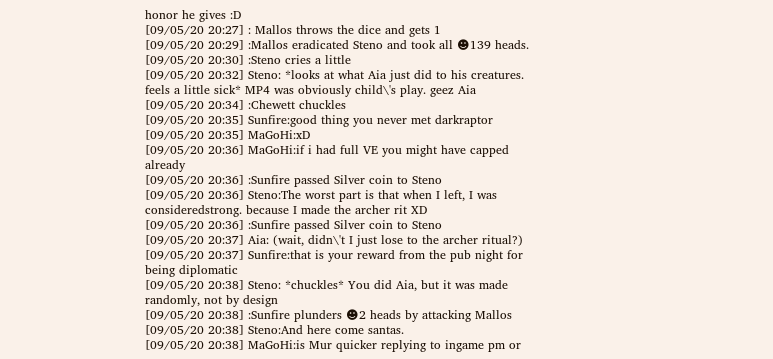honor he gives :D
[09/05/20 20:27] : Mallos throws the dice and gets 1
[09/05/20 20:29] :Mallos eradicated Steno and took all ☻139 heads.
[09/05/20 20:30] :Steno cries a little
[09/05/20 20:32] Steno: *looks at what Aia just did to his creatures. feels a little sick* MP4 was obviously child\'s play. geez Aia
[09/05/20 20:34] :Chewett chuckles
[09/05/20 20:35] Sunfire:good thing you never met darkraptor
[09/05/20 20:35] MaGoHi:xD
[09/05/20 20:36] MaGoHi:if i had full VE you might have capped already
[09/05/20 20:36] :Sunfire passed Silver coin to Steno
[09/05/20 20:36] Steno:The worst part is that when I left, I was consideredstrong. because I made the archer rit XD
[09/05/20 20:36] :Sunfire passed Silver coin to Steno
[09/05/20 20:37] Aia: (wait, didn\'t I just lose to the archer ritual?)
[09/05/20 20:37] Sunfire:that is your reward from the pub night for being diplomatic
[09/05/20 20:38] Steno: *chuckles* You did Aia, but it was made randomly, not by design
[09/05/20 20:38] :Sunfire plunders ☻2 heads by attacking Mallos
[09/05/20 20:38] Steno:And here come santas.
[09/05/20 20:38] MaGoHi:is Mur quicker replying to ingame pm or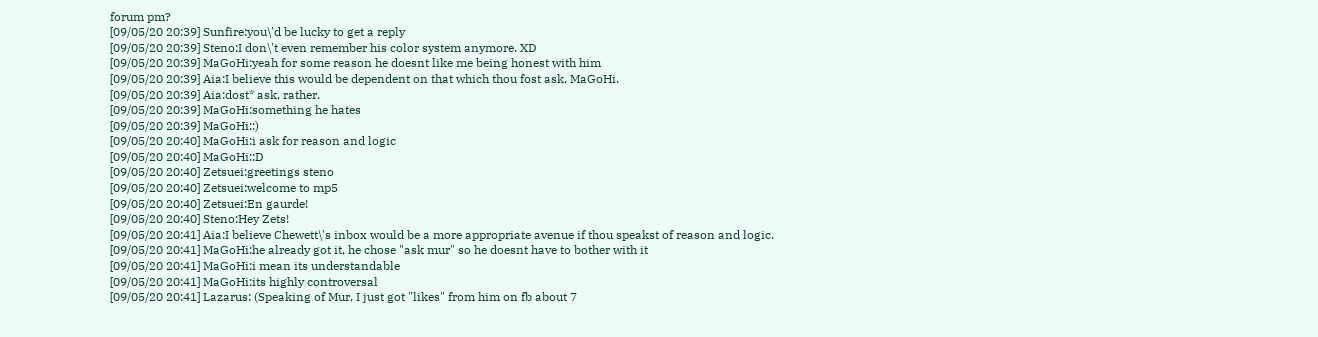forum pm?
[09/05/20 20:39] Sunfire:you\'d be lucky to get a reply
[09/05/20 20:39] Steno:I don\'t even remember his color system anymore. XD
[09/05/20 20:39] MaGoHi:yeah for some reason he doesnt like me being honest with him
[09/05/20 20:39] Aia:I believe this would be dependent on that which thou fost ask, MaGoHi.
[09/05/20 20:39] Aia:dost* ask, rather.
[09/05/20 20:39] MaGoHi:something he hates
[09/05/20 20:39] MaGoHi::)
[09/05/20 20:40] MaGoHi:i ask for reason and logic
[09/05/20 20:40] MaGoHi::D
[09/05/20 20:40] Zetsuei:greetings steno
[09/05/20 20:40] Zetsuei:welcome to mp5
[09/05/20 20:40] Zetsuei:En gaurde!
[09/05/20 20:40] Steno:Hey Zets!
[09/05/20 20:41] Aia:I believe Chewett\'s inbox would be a more appropriate avenue if thou speakst of reason and logic.
[09/05/20 20:41] MaGoHi:he already got it, he chose "ask mur" so he doesnt have to bother with it
[09/05/20 20:41] MaGoHi:i mean its understandable
[09/05/20 20:41] MaGoHi:its highly controversal
[09/05/20 20:41] Lazarus: (Speaking of Mur, I just got "likes" from him on fb about 7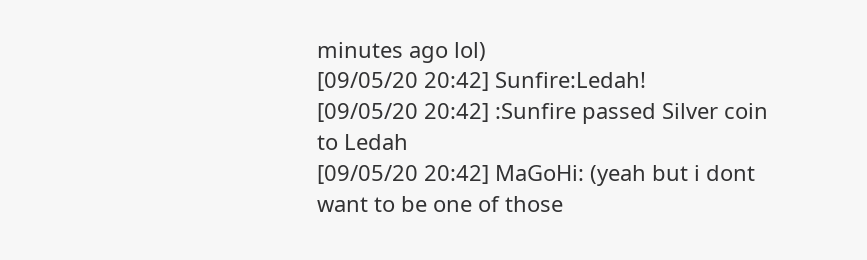minutes ago lol)
[09/05/20 20:42] Sunfire:Ledah!
[09/05/20 20:42] :Sunfire passed Silver coin to Ledah
[09/05/20 20:42] MaGoHi: (yeah but i dont want to be one of those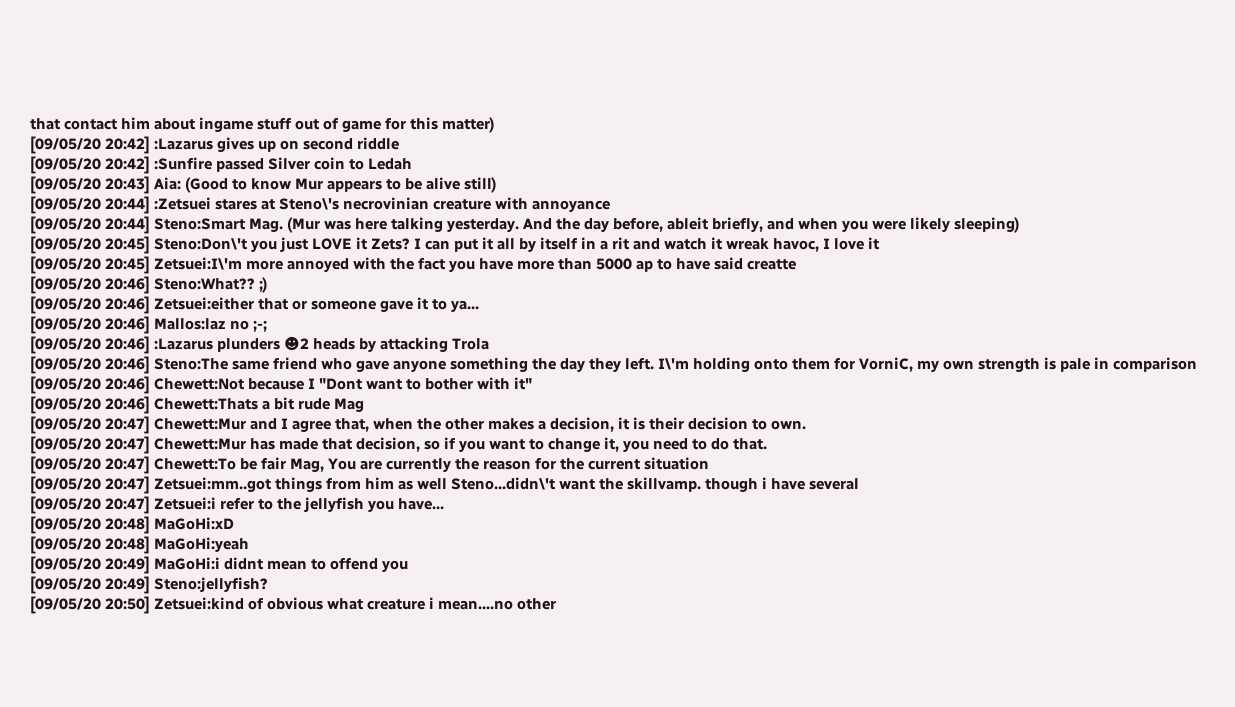that contact him about ingame stuff out of game for this matter)
[09/05/20 20:42] :Lazarus gives up on second riddle
[09/05/20 20:42] :Sunfire passed Silver coin to Ledah
[09/05/20 20:43] Aia: (Good to know Mur appears to be alive still)
[09/05/20 20:44] :Zetsuei stares at Steno\'s necrovinian creature with annoyance
[09/05/20 20:44] Steno:Smart Mag. (Mur was here talking yesterday. And the day before, ableit briefly, and when you were likely sleeping)
[09/05/20 20:45] Steno:Don\'t you just LOVE it Zets? I can put it all by itself in a rit and watch it wreak havoc, I love it
[09/05/20 20:45] Zetsuei:I\'m more annoyed with the fact you have more than 5000 ap to have said creatte
[09/05/20 20:46] Steno:What?? ;)
[09/05/20 20:46] Zetsuei:either that or someone gave it to ya...
[09/05/20 20:46] Mallos:laz no ;-;
[09/05/20 20:46] :Lazarus plunders ☻2 heads by attacking Trola
[09/05/20 20:46] Steno:The same friend who gave anyone something the day they left. I\'m holding onto them for VorniC, my own strength is pale in comparison
[09/05/20 20:46] Chewett:Not because I "Dont want to bother with it"
[09/05/20 20:46] Chewett:Thats a bit rude Mag
[09/05/20 20:47] Chewett:Mur and I agree that, when the other makes a decision, it is their decision to own.
[09/05/20 20:47] Chewett:Mur has made that decision, so if you want to change it, you need to do that.
[09/05/20 20:47] Chewett:To be fair Mag, You are currently the reason for the current situation
[09/05/20 20:47] Zetsuei:mm..got things from him as well Steno...didn\'t want the skillvamp. though i have several
[09/05/20 20:47] Zetsuei:i refer to the jellyfish you have...
[09/05/20 20:48] MaGoHi:xD
[09/05/20 20:48] MaGoHi:yeah
[09/05/20 20:49] MaGoHi:i didnt mean to offend you
[09/05/20 20:49] Steno:jellyfish?
[09/05/20 20:50] Zetsuei:kind of obvious what creature i mean....no other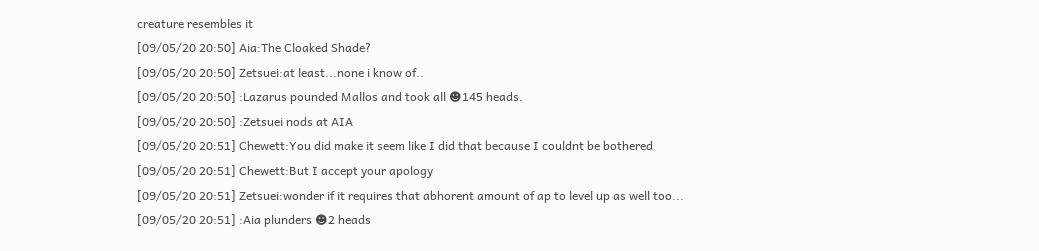creature resembles it
[09/05/20 20:50] Aia:The Cloaked Shade?
[09/05/20 20:50] Zetsuei:at least...none i know of..
[09/05/20 20:50] :Lazarus pounded Mallos and took all ☻145 heads.
[09/05/20 20:50] :Zetsuei nods at AIA
[09/05/20 20:51] Chewett:You did make it seem like I did that because I couldnt be bothered
[09/05/20 20:51] Chewett:But I accept your apology
[09/05/20 20:51] Zetsuei:wonder if it requires that abhorent amount of ap to level up as well too...
[09/05/20 20:51] :Aia plunders ☻2 heads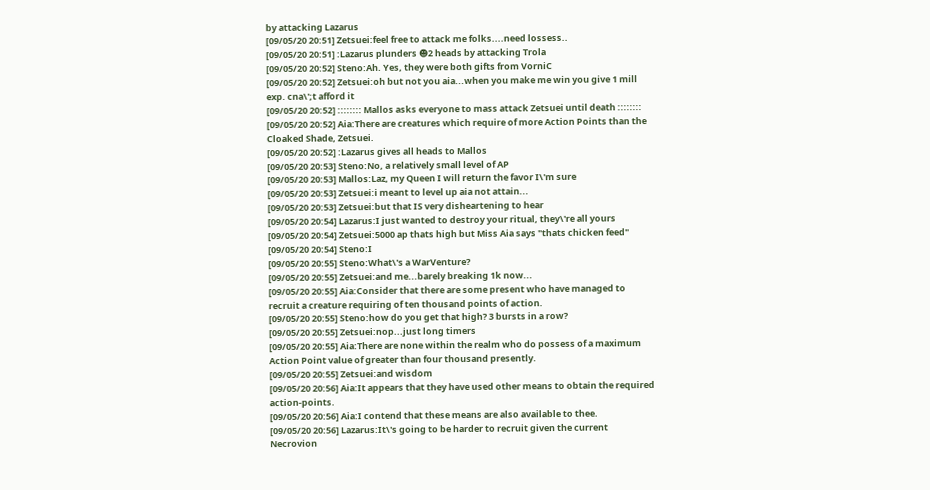by attacking Lazarus
[09/05/20 20:51] Zetsuei:feel free to attack me folks....need lossess..
[09/05/20 20:51] :Lazarus plunders ☻2 heads by attacking Trola
[09/05/20 20:52] Steno:Ah. Yes, they were both gifts from VorniC
[09/05/20 20:52] Zetsuei:oh but not you aia...when you make me win you give 1 mill exp. cna\';t afford it
[09/05/20 20:52] :::::::: Mallos asks everyone to mass attack Zetsuei until death ::::::::
[09/05/20 20:52] Aia:There are creatures which require of more Action Points than the Cloaked Shade, Zetsuei.
[09/05/20 20:52] :Lazarus gives all heads to Mallos
[09/05/20 20:53] Steno:No, a relatively small level of AP
[09/05/20 20:53] Mallos:Laz, my Queen I will return the favor I\'m sure
[09/05/20 20:53] Zetsuei:i meant to level up aia not attain...
[09/05/20 20:53] Zetsuei:but that IS very disheartening to hear
[09/05/20 20:54] Lazarus:I just wanted to destroy your ritual, they\'re all yours
[09/05/20 20:54] Zetsuei:5000 ap thats high but Miss Aia says "thats chicken feed"
[09/05/20 20:54] Steno:I
[09/05/20 20:55] Steno:What\'s a WarVenture?
[09/05/20 20:55] Zetsuei:and me...barely breaking 1k now...
[09/05/20 20:55] Aia:Consider that there are some present who have managed to recruit a creature requiring of ten thousand points of action.
[09/05/20 20:55] Steno:how do you get that high? 3 bursts in a row?
[09/05/20 20:55] Zetsuei:nop...just long timers
[09/05/20 20:55] Aia:There are none within the realm who do possess of a maximum Action Point value of greater than four thousand presently.
[09/05/20 20:55] Zetsuei:and wisdom
[09/05/20 20:56] Aia:It appears that they have used other means to obtain the required action-points.
[09/05/20 20:56] Aia:I contend that these means are also available to thee.
[09/05/20 20:56] Lazarus:It\'s going to be harder to recruit given the current Necrovion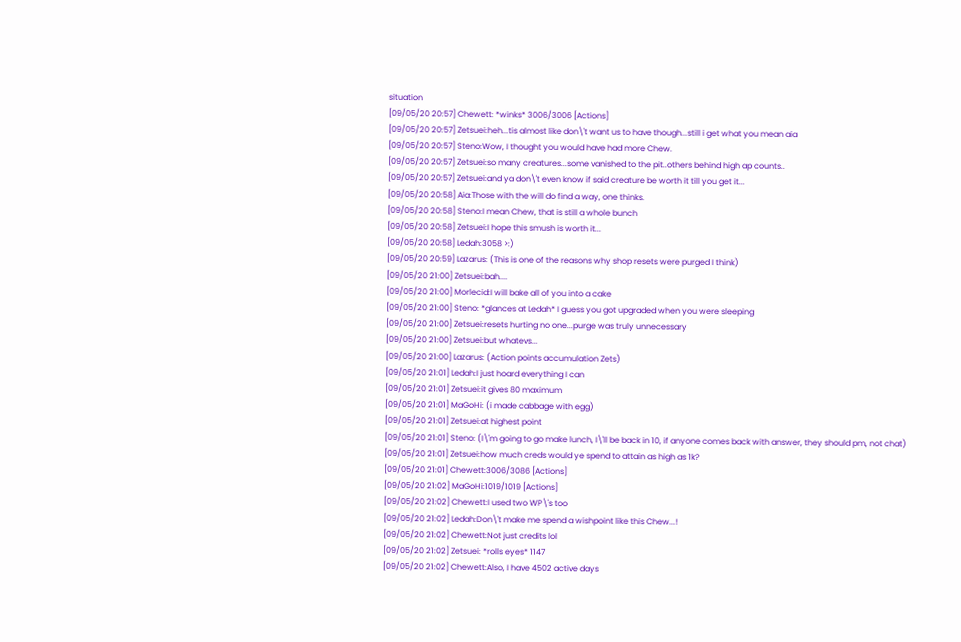situation
[09/05/20 20:57] Chewett: *winks* 3006/3006 [Actions]
[09/05/20 20:57] Zetsuei:heh...tis almost like don\'t want us to have though...still i get what you mean aia
[09/05/20 20:57] Steno:Wow, I thought you would have had more Chew.
[09/05/20 20:57] Zetsuei:so many creatures...some vanished to the pit..others behind high ap counts..
[09/05/20 20:57] Zetsuei:and ya don\'t even know if said creature be worth it till you get it...
[09/05/20 20:58] Aia:Those with the will do find a way, one thinks.
[09/05/20 20:58] Steno:I mean Chew, that is still a whole bunch
[09/05/20 20:58] Zetsuei:I hope this smush is worth it...
[09/05/20 20:58] Ledah:3058 >:)
[09/05/20 20:59] Lazarus: (This is one of the reasons why shop resets were purged I think)
[09/05/20 21:00] Zetsuei:bah....
[09/05/20 21:00] Morlecid:I will bake all of you into a cake
[09/05/20 21:00] Steno: *glances at Ledah* I guess you got upgraded when you were sleeping
[09/05/20 21:00] Zetsuei:resets hurting no one...purge was truly unnecessary
[09/05/20 21:00] Zetsuei:but whatevs...
[09/05/20 21:00] Lazarus: (Action points accumulation Zets)
[09/05/20 21:01] Ledah:I just hoard everything I can
[09/05/20 21:01] Zetsuei:it gives 80 maximum
[09/05/20 21:01] MaGoHi: (i made cabbage with egg)
[09/05/20 21:01] Zetsuei:at highest point
[09/05/20 21:01] Steno: (I\'m going to go make lunch, I\'ll be back in 10, if anyone comes back with answer, they should pm, not chat)
[09/05/20 21:01] Zetsuei:how much creds would ye spend to attain as high as 1k?
[09/05/20 21:01] Chewett:3006/3086 [Actions]
[09/05/20 21:02] MaGoHi:1019/1019 [Actions]
[09/05/20 21:02] Chewett:I used two WP\'s too
[09/05/20 21:02] Ledah:Don\'t make me spend a wishpoint like this Chew...!
[09/05/20 21:02] Chewett:Not just credits lol
[09/05/20 21:02] Zetsuei: *rolls eyes* 1147
[09/05/20 21:02] Chewett:Also, I have 4502 active days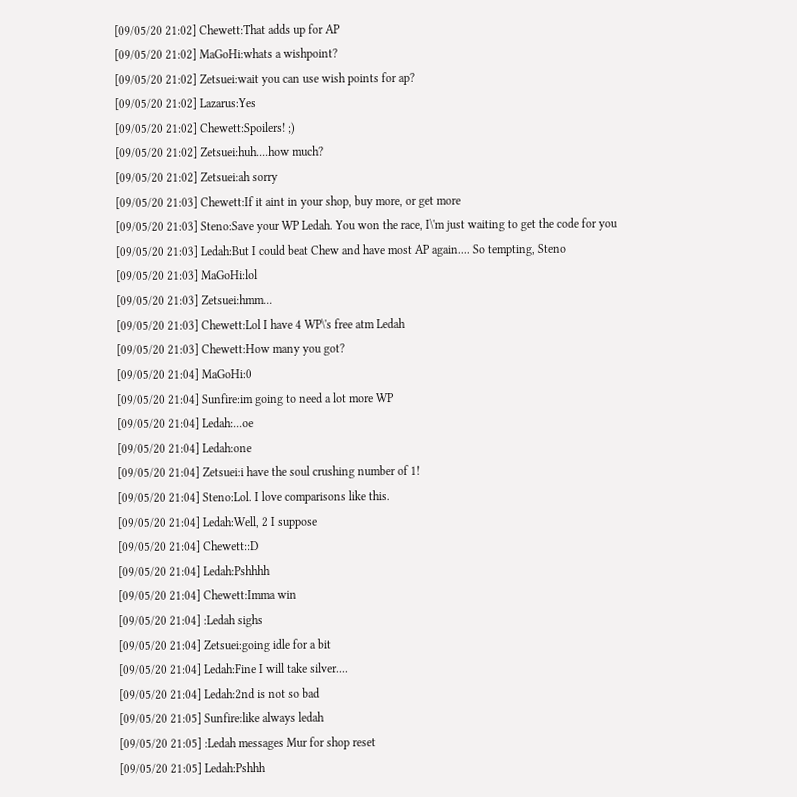[09/05/20 21:02] Chewett:That adds up for AP
[09/05/20 21:02] MaGoHi:whats a wishpoint?
[09/05/20 21:02] Zetsuei:wait you can use wish points for ap?
[09/05/20 21:02] Lazarus:Yes
[09/05/20 21:02] Chewett:Spoilers! ;)
[09/05/20 21:02] Zetsuei:huh....how much?
[09/05/20 21:02] Zetsuei:ah sorry
[09/05/20 21:03] Chewett:If it aint in your shop, buy more, or get more
[09/05/20 21:03] Steno:Save your WP Ledah. You won the race, I\'m just waiting to get the code for you
[09/05/20 21:03] Ledah:But I could beat Chew and have most AP again.... So tempting, Steno
[09/05/20 21:03] MaGoHi:lol
[09/05/20 21:03] Zetsuei:hmm...
[09/05/20 21:03] Chewett:Lol I have 4 WP\'s free atm Ledah
[09/05/20 21:03] Chewett:How many you got?
[09/05/20 21:04] MaGoHi:0
[09/05/20 21:04] Sunfire:im going to need a lot more WP
[09/05/20 21:04] Ledah:...oe
[09/05/20 21:04] Ledah:one
[09/05/20 21:04] Zetsuei:i have the soul crushing number of 1!
[09/05/20 21:04] Steno:Lol. I love comparisons like this.
[09/05/20 21:04] Ledah:Well, 2 I suppose
[09/05/20 21:04] Chewett::D
[09/05/20 21:04] Ledah:Pshhhh
[09/05/20 21:04] Chewett:Imma win
[09/05/20 21:04] :Ledah sighs
[09/05/20 21:04] Zetsuei:going idle for a bit
[09/05/20 21:04] Ledah:Fine I will take silver....
[09/05/20 21:04] Ledah:2nd is not so bad
[09/05/20 21:05] Sunfire:like always ledah
[09/05/20 21:05] :Ledah messages Mur for shop reset
[09/05/20 21:05] Ledah:Pshhh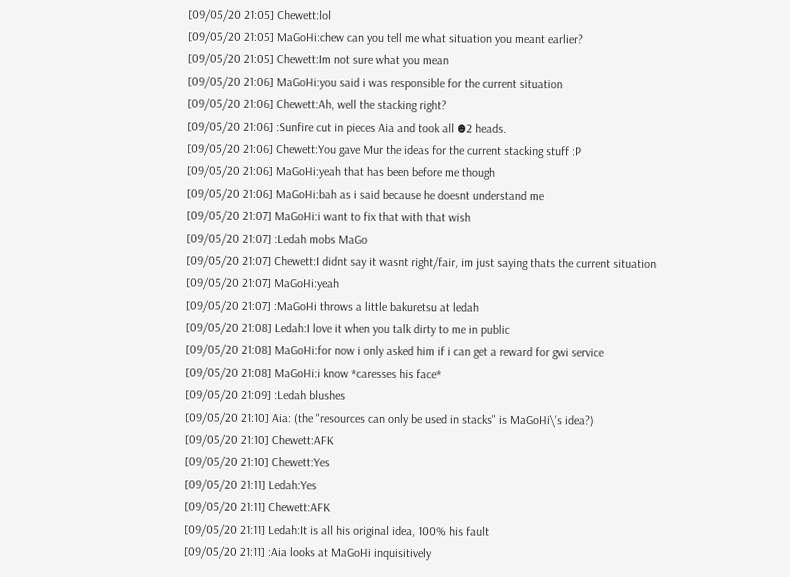[09/05/20 21:05] Chewett:lol
[09/05/20 21:05] MaGoHi:chew can you tell me what situation you meant earlier?
[09/05/20 21:05] Chewett:Im not sure what you mean
[09/05/20 21:06] MaGoHi:you said i was responsible for the current situation
[09/05/20 21:06] Chewett:Ah, well the stacking right?
[09/05/20 21:06] :Sunfire cut in pieces Aia and took all ☻2 heads.
[09/05/20 21:06] Chewett:You gave Mur the ideas for the current stacking stuff :P
[09/05/20 21:06] MaGoHi:yeah that has been before me though
[09/05/20 21:06] MaGoHi:bah as i said because he doesnt understand me
[09/05/20 21:07] MaGoHi:i want to fix that with that wish
[09/05/20 21:07] :Ledah mobs MaGo
[09/05/20 21:07] Chewett:I didnt say it wasnt right/fair, im just saying thats the current situation
[09/05/20 21:07] MaGoHi:yeah
[09/05/20 21:07] :MaGoHi throws a little bakuretsu at ledah
[09/05/20 21:08] Ledah:I love it when you talk dirty to me in public
[09/05/20 21:08] MaGoHi:for now i only asked him if i can get a reward for gwi service
[09/05/20 21:08] MaGoHi:i know *caresses his face*
[09/05/20 21:09] :Ledah blushes
[09/05/20 21:10] Aia: (the "resources can only be used in stacks" is MaGoHi\'s idea?)
[09/05/20 21:10] Chewett:AFK
[09/05/20 21:10] Chewett:Yes
[09/05/20 21:11] Ledah:Yes
[09/05/20 21:11] Chewett:AFK
[09/05/20 21:11] Ledah:It is all his original idea, 100% his fault
[09/05/20 21:11] :Aia looks at MaGoHi inquisitively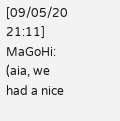[09/05/20 21:11] MaGoHi: (aia, we had a nice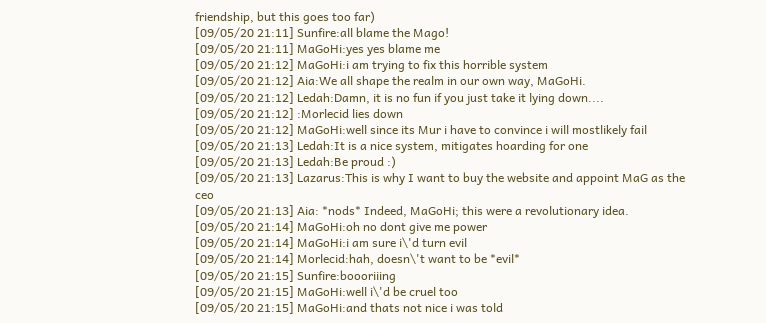friendship, but this goes too far)
[09/05/20 21:11] Sunfire:all blame the Mago!
[09/05/20 21:11] MaGoHi:yes yes blame me
[09/05/20 21:12] MaGoHi:i am trying to fix this horrible system
[09/05/20 21:12] Aia:We all shape the realm in our own way, MaGoHi.
[09/05/20 21:12] Ledah:Damn, it is no fun if you just take it lying down....
[09/05/20 21:12] :Morlecid lies down
[09/05/20 21:12] MaGoHi:well since its Mur i have to convince i will mostlikely fail
[09/05/20 21:13] Ledah:It is a nice system, mitigates hoarding for one
[09/05/20 21:13] Ledah:Be proud :)
[09/05/20 21:13] Lazarus:This is why I want to buy the website and appoint MaG as the ceo
[09/05/20 21:13] Aia: *nods* Indeed, MaGoHi; this were a revolutionary idea.
[09/05/20 21:14] MaGoHi:oh no dont give me power
[09/05/20 21:14] MaGoHi:i am sure i\'d turn evil
[09/05/20 21:14] Morlecid:hah, doesn\'t want to be *evil*
[09/05/20 21:15] Sunfire:boooriiing
[09/05/20 21:15] MaGoHi:well i\'d be cruel too
[09/05/20 21:15] MaGoHi:and thats not nice i was told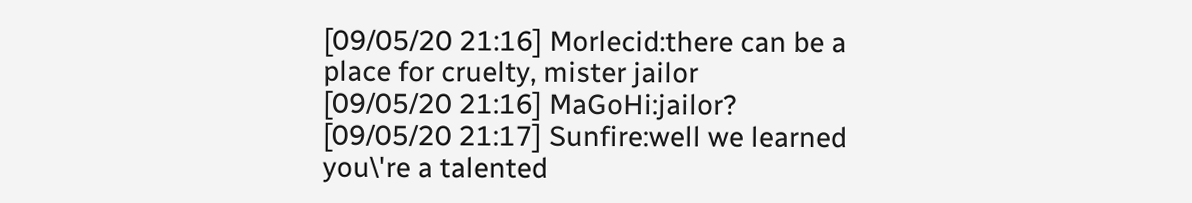[09/05/20 21:16] Morlecid:there can be a place for cruelty, mister jailor
[09/05/20 21:16] MaGoHi:jailor?
[09/05/20 21:17] Sunfire:well we learned you\'re a talented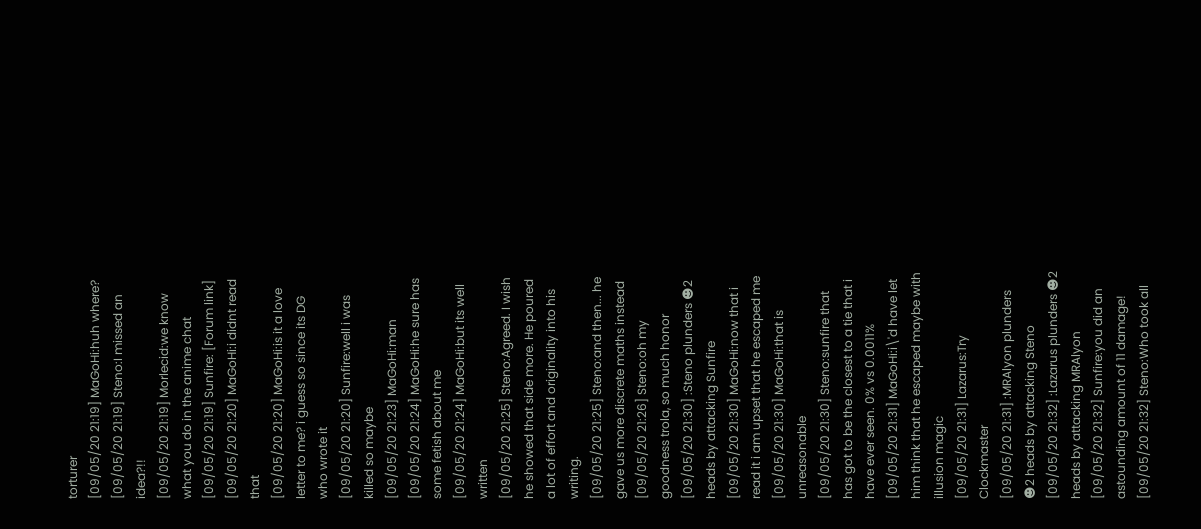torturer
[09/05/20 21:19] MaGoHi:huh where?
[09/05/20 21:19] Steno:I missed an idea?!!
[09/05/20 21:19] Morlecid:we know what you do in the anime chat
[09/05/20 21:19] Sunfire: [Forum link]
[09/05/20 21:20] MaGoHi:i didnt read that
[09/05/20 21:20] MaGoHi:is it a love letter to me? i guess so since its DG who wrote it
[09/05/20 21:20] Sunfire:well i was killed so maybe
[09/05/20 21:23] MaGoHi:man
[09/05/20 21:24] MaGoHi:he sure has some fetish about me
[09/05/20 21:24] MaGoHi:but its well written
[09/05/20 21:25] Steno:Agreed. I wish he showed that side more. He poured a lot of effort and originality into his writing.
[09/05/20 21:25] Steno:and then... he gave us more discrete maths instead
[09/05/20 21:26] Steno:oh my goodness trola, so much honor
[09/05/20 21:30] :Steno plunders ☻2 heads by attacking Sunfire
[09/05/20 21:30] MaGoHi:now that i read it i am upset that he escaped me
[09/05/20 21:30] MaGoHi:that is unreasonable
[09/05/20 21:30] Steno:sunfire that has got to be the closest to a tie that i have ever seen. 0% vs 0.0011%
[09/05/20 21:31] MaGoHi:i\'d have let him think that he escaped maybe with illusion magic
[09/05/20 21:31] Lazarus:Try Clockmaster
[09/05/20 21:31] :MRAlyon plunders ☻2 heads by attacking Steno
[09/05/20 21:32] :Lazarus plunders ☻2 heads by attacking MRAlyon
[09/05/20 21:32] Sunfire:you did an astounding amount of 11 damage!
[09/05/20 21:32] Steno:Who took all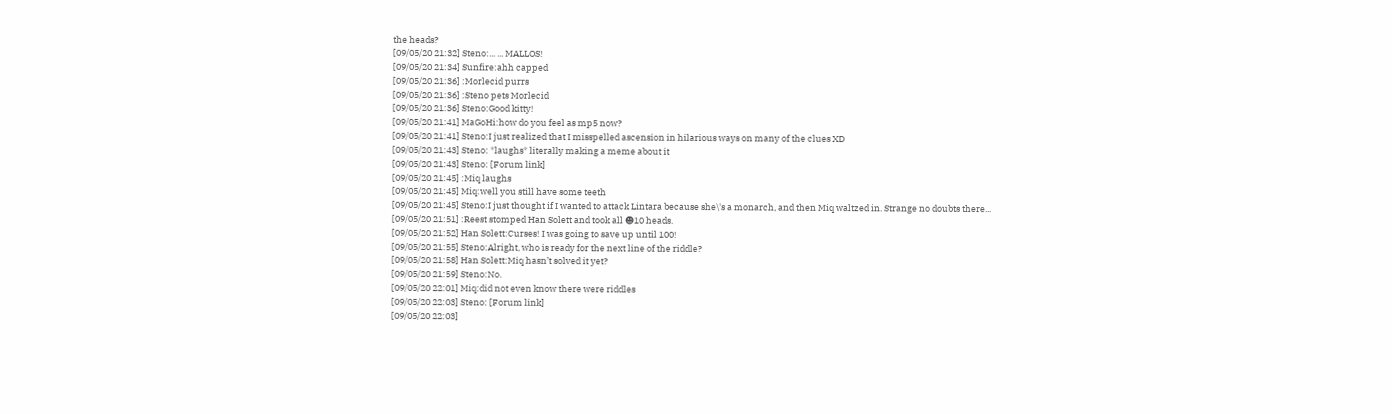the heads?
[09/05/20 21:32] Steno:... ... MALLOS!
[09/05/20 21:34] Sunfire:ahh capped
[09/05/20 21:36] :Morlecid purrs
[09/05/20 21:36] :Steno pets Morlecid
[09/05/20 21:36] Steno:Good kitty!
[09/05/20 21:41] MaGoHi:how do you feel as mp5 now?
[09/05/20 21:41] Steno:I just realized that I misspelled ascension in hilarious ways on many of the clues XD
[09/05/20 21:43] Steno: *laughs* literally making a meme about it
[09/05/20 21:43] Steno: [Forum link]
[09/05/20 21:45] :Miq laughs
[09/05/20 21:45] Miq:well you still have some teeth
[09/05/20 21:45] Steno:I just thought if I wanted to attack Lintara because she\'s a monarch, and then Miq waltzed in. Strange no doubts there...
[09/05/20 21:51] :Reest stomped Han Solett and took all ☻10 heads.
[09/05/20 21:52] Han Solett:Curses! I was going to save up until 100!
[09/05/20 21:55] Steno:Alright, who is ready for the next line of the riddle?
[09/05/20 21:58] Han Solett:Miq hasn’t solved it yet?
[09/05/20 21:59] Steno:No.
[09/05/20 22:01] Miq:did not even know there were riddles
[09/05/20 22:03] Steno: [Forum link]
[09/05/20 22:03]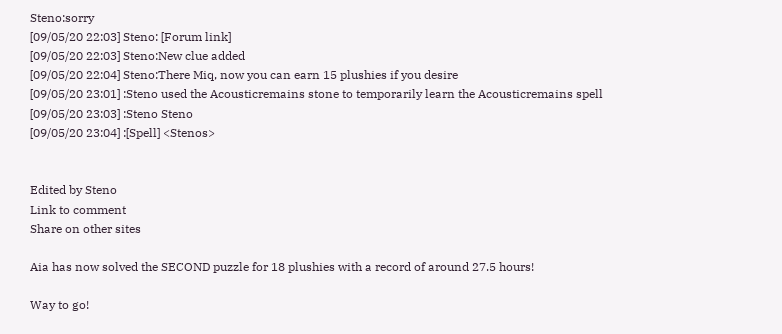Steno:sorry
[09/05/20 22:03] Steno: [Forum link]
[09/05/20 22:03] Steno:New clue added
[09/05/20 22:04] Steno:There Miq, now you can earn 15 plushies if you desire
[09/05/20 23:01] :Steno used the Acousticremains stone to temporarily learn the Acousticremains spell
[09/05/20 23:03] :Steno Steno
[09/05/20 23:04] :[Spell] <Stenos>


Edited by Steno
Link to comment
Share on other sites

Aia has now solved the SECOND puzzle for 18 plushies with a record of around 27.5 hours!

Way to go!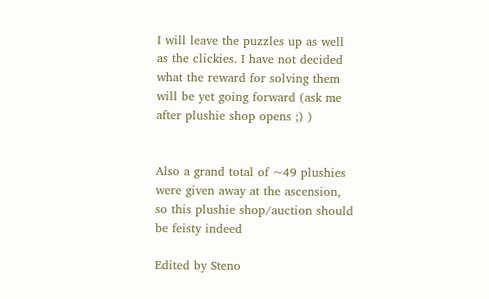I will leave the puzzles up as well as the clickies. I have not decided what the reward for solving them will be yet going forward (ask me after plushie shop opens ;) )


Also a grand total of ~49 plushies were given away at the ascension, so this plushie shop/auction should be feisty indeed

Edited by Steno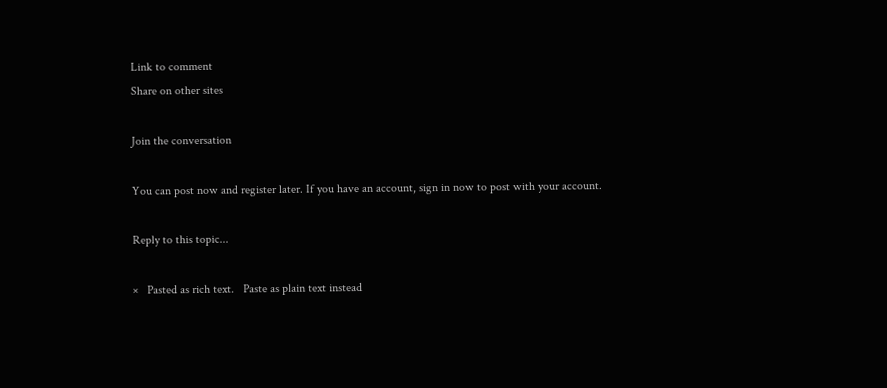Link to comment
Share on other sites

Join the conversation

You can post now and register later. If you have an account, sign in now to post with your account.

Reply to this topic...

×   Pasted as rich text.   Paste as plain text instead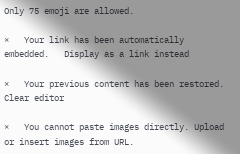Only 75 emoji are allowed.

×   Your link has been automatically embedded.   Display as a link instead

×   Your previous content has been restored.   Clear editor

×   You cannot paste images directly. Upload or insert images from URL.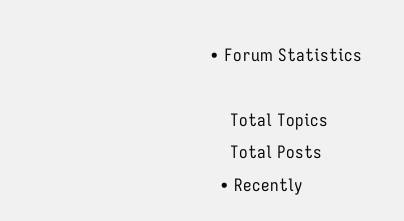• Forum Statistics

    Total Topics
    Total Posts
  • Recently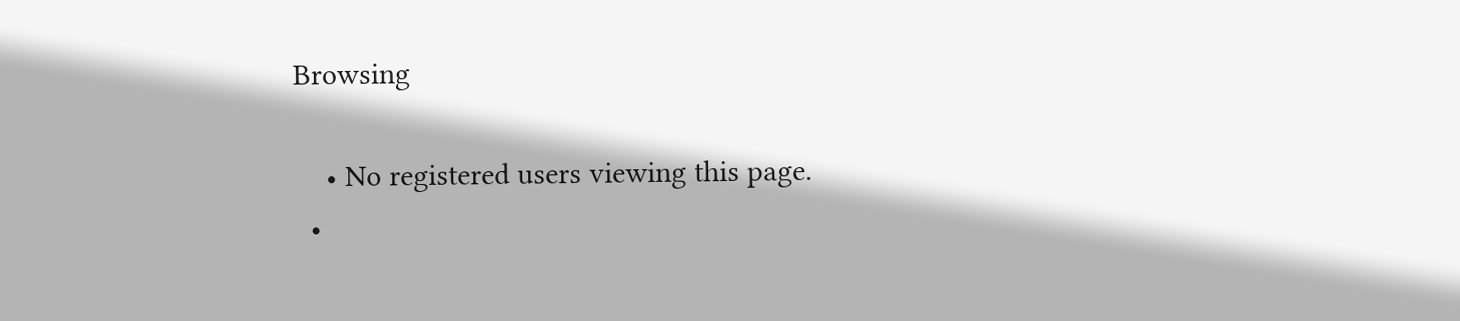Browsing

    • No registered users viewing this page.
  •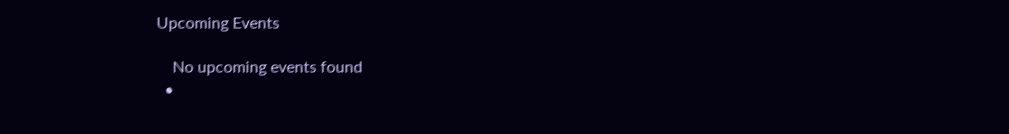Upcoming Events

    No upcoming events found
  •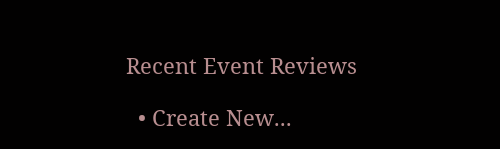Recent Event Reviews

  • Create New...